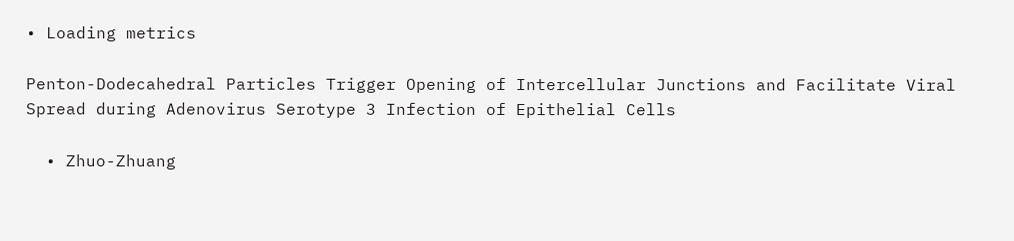• Loading metrics

Penton-Dodecahedral Particles Trigger Opening of Intercellular Junctions and Facilitate Viral Spread during Adenovirus Serotype 3 Infection of Epithelial Cells

  • Zhuo-Zhuang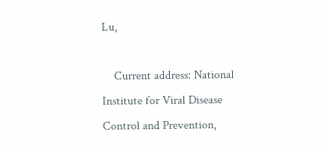Lu,

    Current address: National Institute for Viral Disease Control and Prevention,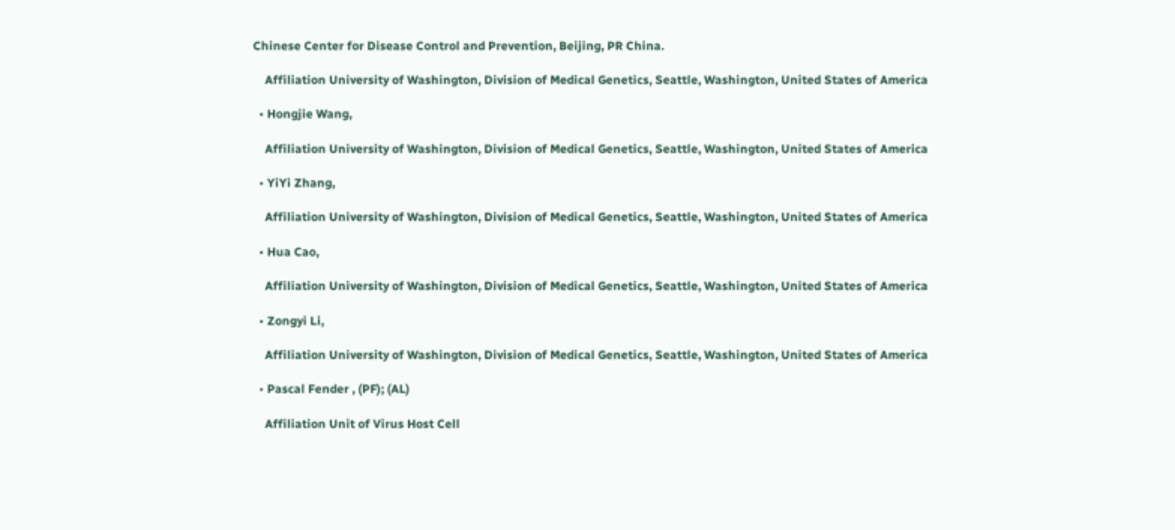Chinese Center for Disease Control and Prevention, Beijing, PR China.

    Affiliation University of Washington, Division of Medical Genetics, Seattle, Washington, United States of America

  • Hongjie Wang,

    Affiliation University of Washington, Division of Medical Genetics, Seattle, Washington, United States of America

  • YiYi Zhang,

    Affiliation University of Washington, Division of Medical Genetics, Seattle, Washington, United States of America

  • Hua Cao,

    Affiliation University of Washington, Division of Medical Genetics, Seattle, Washington, United States of America

  • Zongyi Li,

    Affiliation University of Washington, Division of Medical Genetics, Seattle, Washington, United States of America

  • Pascal Fender , (PF); (AL)

    Affiliation Unit of Virus Host Cell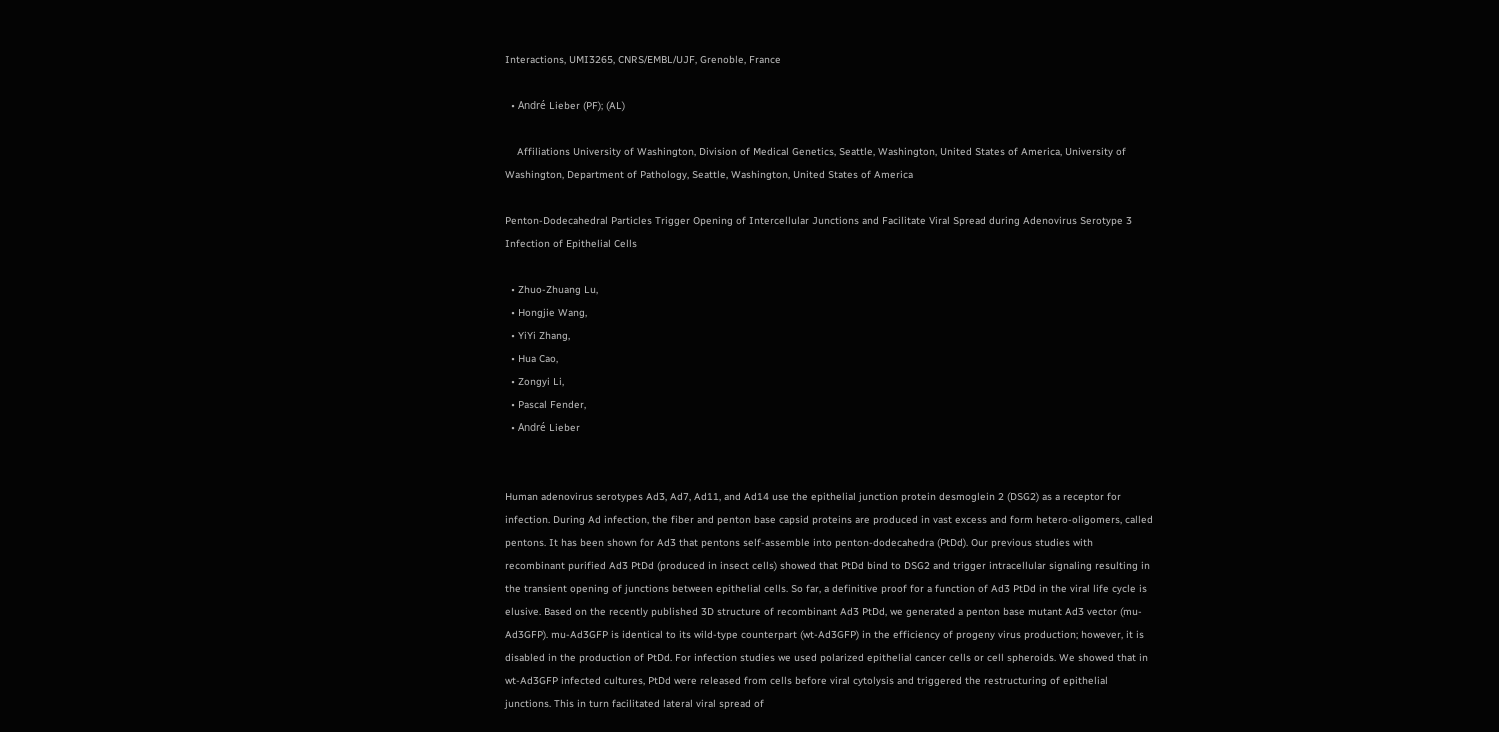Interactions, UMI3265, CNRS/EMBL/UJF, Grenoble, France

  • André Lieber (PF); (AL)

    Affiliations University of Washington, Division of Medical Genetics, Seattle, Washington, United States of America, University of Washington, Department of Pathology, Seattle, Washington, United States of America

Penton-Dodecahedral Particles Trigger Opening of Intercellular Junctions and Facilitate Viral Spread during Adenovirus Serotype 3 Infection of Epithelial Cells

  • Zhuo-Zhuang Lu,
  • Hongjie Wang,
  • YiYi Zhang,
  • Hua Cao,
  • Zongyi Li,
  • Pascal Fender,
  • André Lieber


Human adenovirus serotypes Ad3, Ad7, Ad11, and Ad14 use the epithelial junction protein desmoglein 2 (DSG2) as a receptor for infection. During Ad infection, the fiber and penton base capsid proteins are produced in vast excess and form hetero-oligomers, called pentons. It has been shown for Ad3 that pentons self-assemble into penton-dodecahedra (PtDd). Our previous studies with recombinant purified Ad3 PtDd (produced in insect cells) showed that PtDd bind to DSG2 and trigger intracellular signaling resulting in the transient opening of junctions between epithelial cells. So far, a definitive proof for a function of Ad3 PtDd in the viral life cycle is elusive. Based on the recently published 3D structure of recombinant Ad3 PtDd, we generated a penton base mutant Ad3 vector (mu-Ad3GFP). mu-Ad3GFP is identical to its wild-type counterpart (wt-Ad3GFP) in the efficiency of progeny virus production; however, it is disabled in the production of PtDd. For infection studies we used polarized epithelial cancer cells or cell spheroids. We showed that in wt-Ad3GFP infected cultures, PtDd were released from cells before viral cytolysis and triggered the restructuring of epithelial junctions. This in turn facilitated lateral viral spread of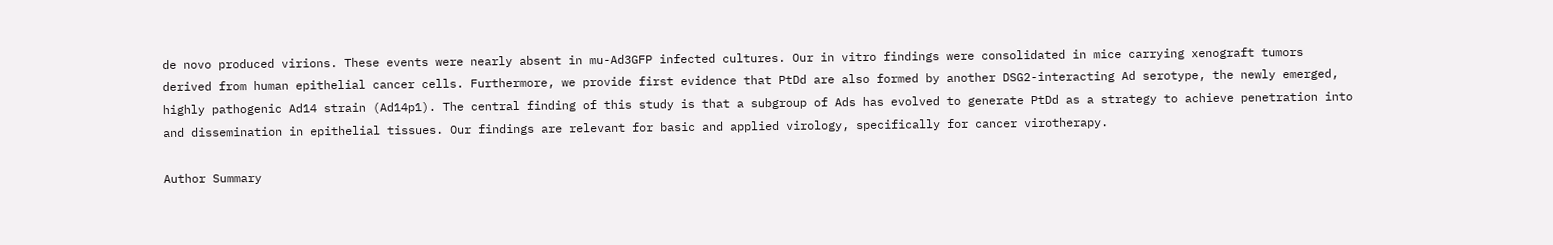de novo produced virions. These events were nearly absent in mu-Ad3GFP infected cultures. Our in vitro findings were consolidated in mice carrying xenograft tumors derived from human epithelial cancer cells. Furthermore, we provide first evidence that PtDd are also formed by another DSG2-interacting Ad serotype, the newly emerged, highly pathogenic Ad14 strain (Ad14p1). The central finding of this study is that a subgroup of Ads has evolved to generate PtDd as a strategy to achieve penetration into and dissemination in epithelial tissues. Our findings are relevant for basic and applied virology, specifically for cancer virotherapy.

Author Summary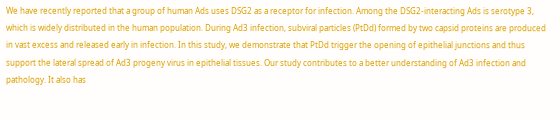We have recently reported that a group of human Ads uses DSG2 as a receptor for infection. Among the DSG2-interacting Ads is serotype 3, which is widely distributed in the human population. During Ad3 infection, subviral particles (PtDd) formed by two capsid proteins are produced in vast excess and released early in infection. In this study, we demonstrate that PtDd trigger the opening of epithelial junctions and thus support the lateral spread of Ad3 progeny virus in epithelial tissues. Our study contributes to a better understanding of Ad3 infection and pathology. It also has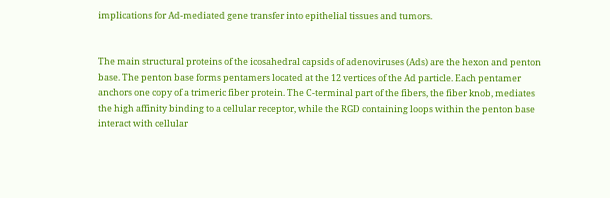implications for Ad-mediated gene transfer into epithelial tissues and tumors.


The main structural proteins of the icosahedral capsids of adenoviruses (Ads) are the hexon and penton base. The penton base forms pentamers located at the 12 vertices of the Ad particle. Each pentamer anchors one copy of a trimeric fiber protein. The C-terminal part of the fibers, the fiber knob, mediates the high affinity binding to a cellular receptor, while the RGD containing loops within the penton base interact with cellular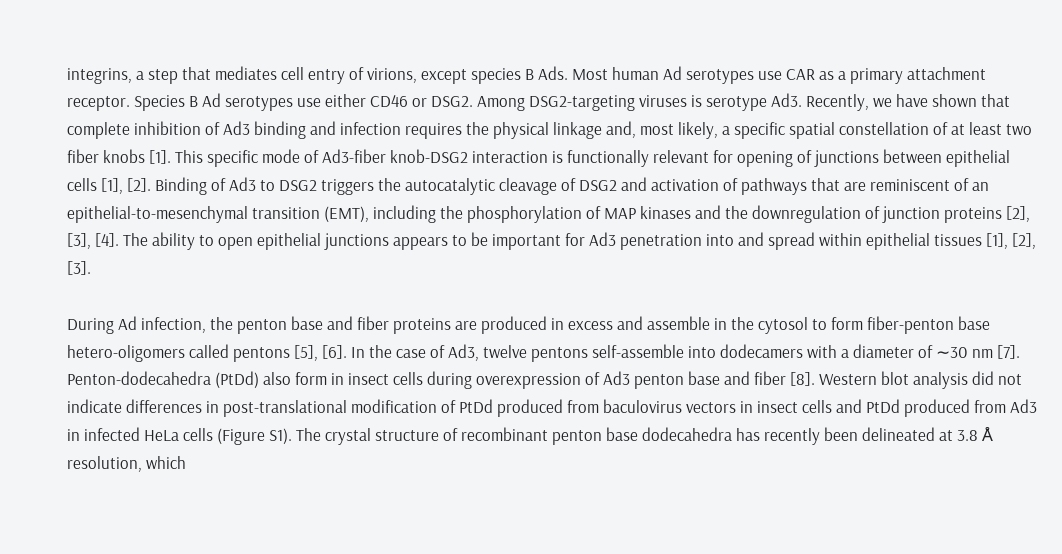integrins, a step that mediates cell entry of virions, except species B Ads. Most human Ad serotypes use CAR as a primary attachment receptor. Species B Ad serotypes use either CD46 or DSG2. Among DSG2-targeting viruses is serotype Ad3. Recently, we have shown that complete inhibition of Ad3 binding and infection requires the physical linkage and, most likely, a specific spatial constellation of at least two fiber knobs [1]. This specific mode of Ad3-fiber knob-DSG2 interaction is functionally relevant for opening of junctions between epithelial cells [1], [2]. Binding of Ad3 to DSG2 triggers the autocatalytic cleavage of DSG2 and activation of pathways that are reminiscent of an epithelial-to-mesenchymal transition (EMT), including the phosphorylation of MAP kinases and the downregulation of junction proteins [2], [3], [4]. The ability to open epithelial junctions appears to be important for Ad3 penetration into and spread within epithelial tissues [1], [2], [3].

During Ad infection, the penton base and fiber proteins are produced in excess and assemble in the cytosol to form fiber-penton base hetero-oligomers called pentons [5], [6]. In the case of Ad3, twelve pentons self-assemble into dodecamers with a diameter of ∼30 nm [7]. Penton-dodecahedra (PtDd) also form in insect cells during overexpression of Ad3 penton base and fiber [8]. Western blot analysis did not indicate differences in post-translational modification of PtDd produced from baculovirus vectors in insect cells and PtDd produced from Ad3 in infected HeLa cells (Figure S1). The crystal structure of recombinant penton base dodecahedra has recently been delineated at 3.8 Å resolution, which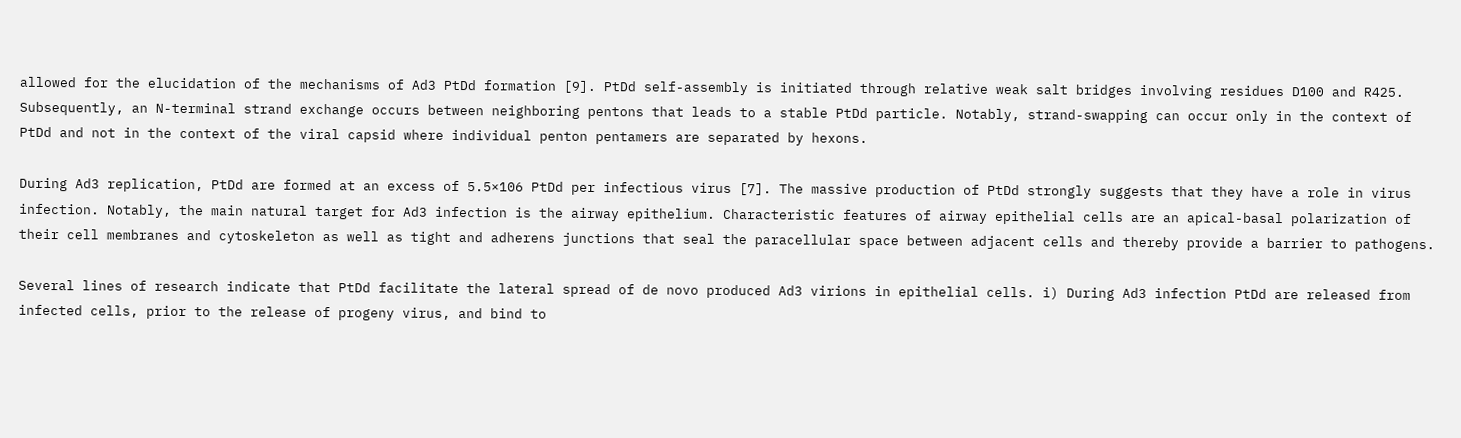allowed for the elucidation of the mechanisms of Ad3 PtDd formation [9]. PtDd self-assembly is initiated through relative weak salt bridges involving residues D100 and R425. Subsequently, an N-terminal strand exchange occurs between neighboring pentons that leads to a stable PtDd particle. Notably, strand-swapping can occur only in the context of PtDd and not in the context of the viral capsid where individual penton pentamers are separated by hexons.

During Ad3 replication, PtDd are formed at an excess of 5.5×106 PtDd per infectious virus [7]. The massive production of PtDd strongly suggests that they have a role in virus infection. Notably, the main natural target for Ad3 infection is the airway epithelium. Characteristic features of airway epithelial cells are an apical-basal polarization of their cell membranes and cytoskeleton as well as tight and adherens junctions that seal the paracellular space between adjacent cells and thereby provide a barrier to pathogens.

Several lines of research indicate that PtDd facilitate the lateral spread of de novo produced Ad3 virions in epithelial cells. i) During Ad3 infection PtDd are released from infected cells, prior to the release of progeny virus, and bind to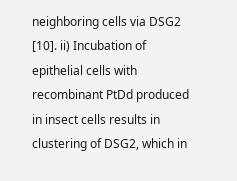neighboring cells via DSG2 [10]. ii) Incubation of epithelial cells with recombinant PtDd produced in insect cells results in clustering of DSG2, which in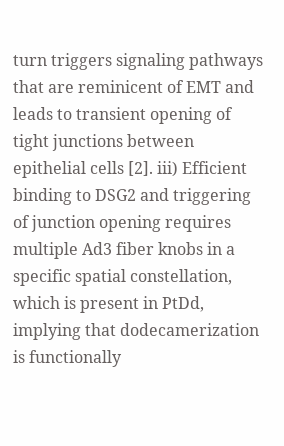turn triggers signaling pathways that are reminicent of EMT and leads to transient opening of tight junctions between epithelial cells [2]. iii) Efficient binding to DSG2 and triggering of junction opening requires multiple Ad3 fiber knobs in a specific spatial constellation, which is present in PtDd, implying that dodecamerization is functionally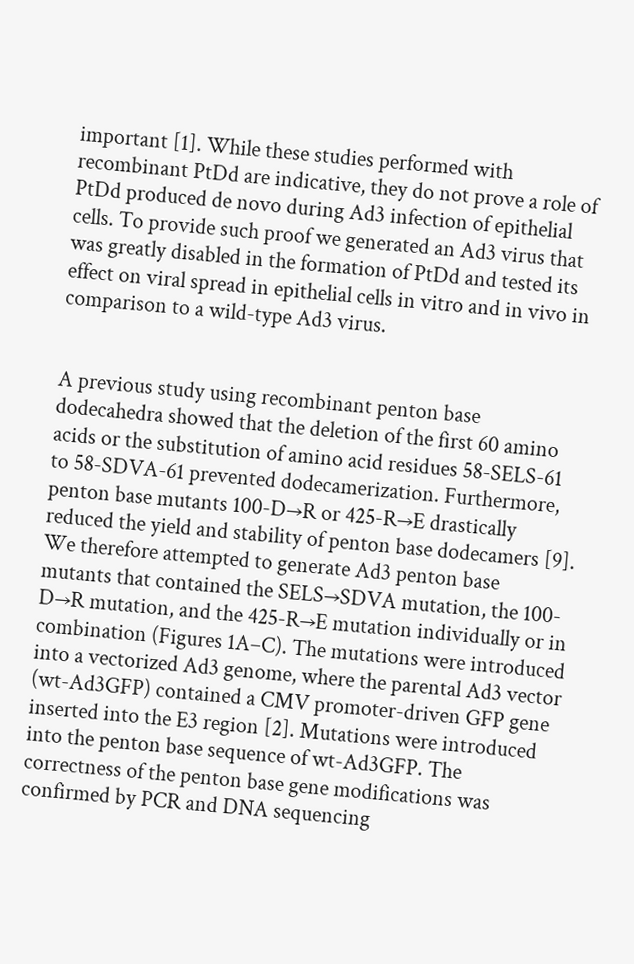important [1]. While these studies performed with recombinant PtDd are indicative, they do not prove a role of PtDd produced de novo during Ad3 infection of epithelial cells. To provide such proof we generated an Ad3 virus that was greatly disabled in the formation of PtDd and tested its effect on viral spread in epithelial cells in vitro and in vivo in comparison to a wild-type Ad3 virus.


A previous study using recombinant penton base dodecahedra showed that the deletion of the first 60 amino acids or the substitution of amino acid residues 58-SELS-61 to 58-SDVA-61 prevented dodecamerization. Furthermore, penton base mutants 100-D→R or 425-R→E drastically reduced the yield and stability of penton base dodecamers [9]. We therefore attempted to generate Ad3 penton base mutants that contained the SELS→SDVA mutation, the 100-D→R mutation, and the 425-R→E mutation individually or in combination (Figures 1A–C). The mutations were introduced into a vectorized Ad3 genome, where the parental Ad3 vector (wt-Ad3GFP) contained a CMV promoter-driven GFP gene inserted into the E3 region [2]. Mutations were introduced into the penton base sequence of wt-Ad3GFP. The correctness of the penton base gene modifications was confirmed by PCR and DNA sequencing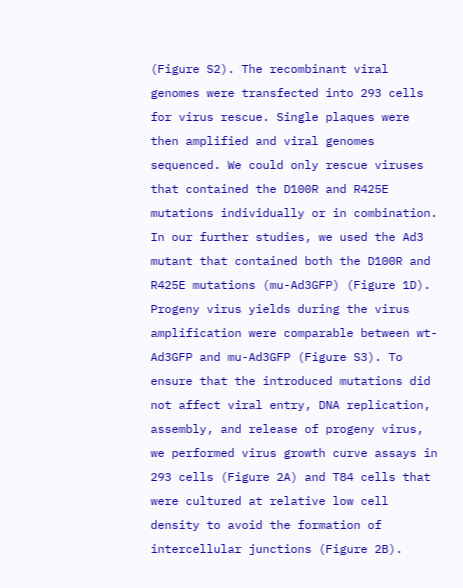(Figure S2). The recombinant viral genomes were transfected into 293 cells for virus rescue. Single plaques were then amplified and viral genomes sequenced. We could only rescue viruses that contained the D100R and R425E mutations individually or in combination. In our further studies, we used the Ad3 mutant that contained both the D100R and R425E mutations (mu-Ad3GFP) (Figure 1D). Progeny virus yields during the virus amplification were comparable between wt-Ad3GFP and mu-Ad3GFP (Figure S3). To ensure that the introduced mutations did not affect viral entry, DNA replication, assembly, and release of progeny virus, we performed virus growth curve assays in 293 cells (Figure 2A) and T84 cells that were cultured at relative low cell density to avoid the formation of intercellular junctions (Figure 2B).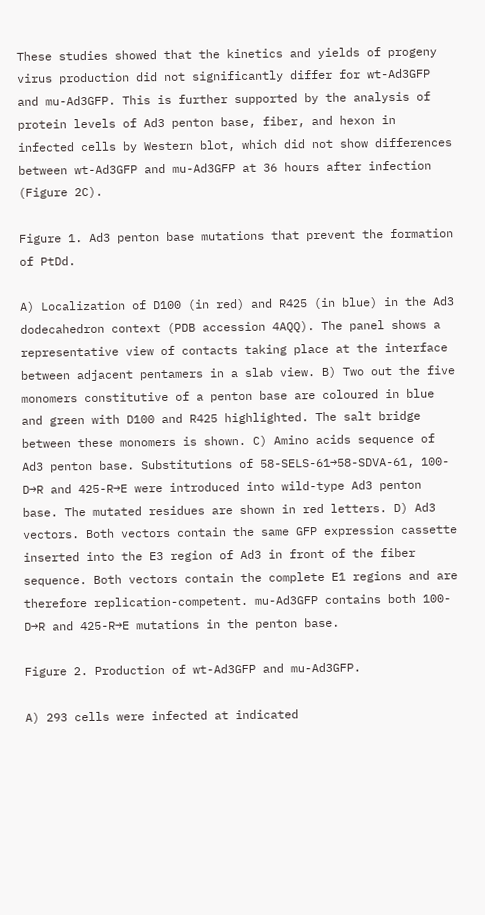These studies showed that the kinetics and yields of progeny virus production did not significantly differ for wt-Ad3GFP and mu-Ad3GFP. This is further supported by the analysis of protein levels of Ad3 penton base, fiber, and hexon in infected cells by Western blot, which did not show differences between wt-Ad3GFP and mu-Ad3GFP at 36 hours after infection (Figure 2C).

Figure 1. Ad3 penton base mutations that prevent the formation of PtDd.

A) Localization of D100 (in red) and R425 (in blue) in the Ad3 dodecahedron context (PDB accession 4AQQ). The panel shows a representative view of contacts taking place at the interface between adjacent pentamers in a slab view. B) Two out the five monomers constitutive of a penton base are coloured in blue and green with D100 and R425 highlighted. The salt bridge between these monomers is shown. C) Amino acids sequence of Ad3 penton base. Substitutions of 58-SELS-61→58-SDVA-61, 100-D→R and 425-R→E were introduced into wild-type Ad3 penton base. The mutated residues are shown in red letters. D) Ad3 vectors. Both vectors contain the same GFP expression cassette inserted into the E3 region of Ad3 in front of the fiber sequence. Both vectors contain the complete E1 regions and are therefore replication-competent. mu-Ad3GFP contains both 100-D→R and 425-R→E mutations in the penton base.

Figure 2. Production of wt-Ad3GFP and mu-Ad3GFP.

A) 293 cells were infected at indicated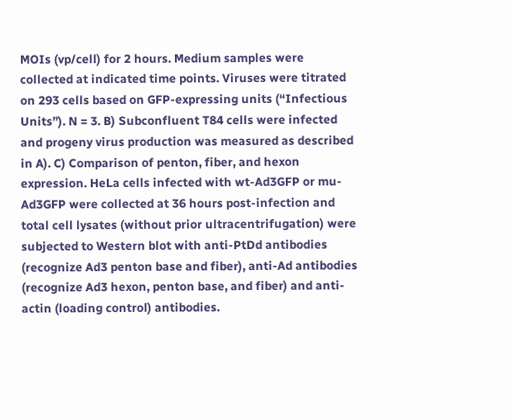MOIs (vp/cell) for 2 hours. Medium samples were collected at indicated time points. Viruses were titrated on 293 cells based on GFP-expressing units (“Infectious Units”). N = 3. B) Subconfluent T84 cells were infected and progeny virus production was measured as described in A). C) Comparison of penton, fiber, and hexon expression. HeLa cells infected with wt-Ad3GFP or mu-Ad3GFP were collected at 36 hours post-infection and total cell lysates (without prior ultracentrifugation) were subjected to Western blot with anti-PtDd antibodies (recognize Ad3 penton base and fiber), anti-Ad antibodies (recognize Ad3 hexon, penton base, and fiber) and anti-actin (loading control) antibodies.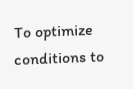To optimize conditions to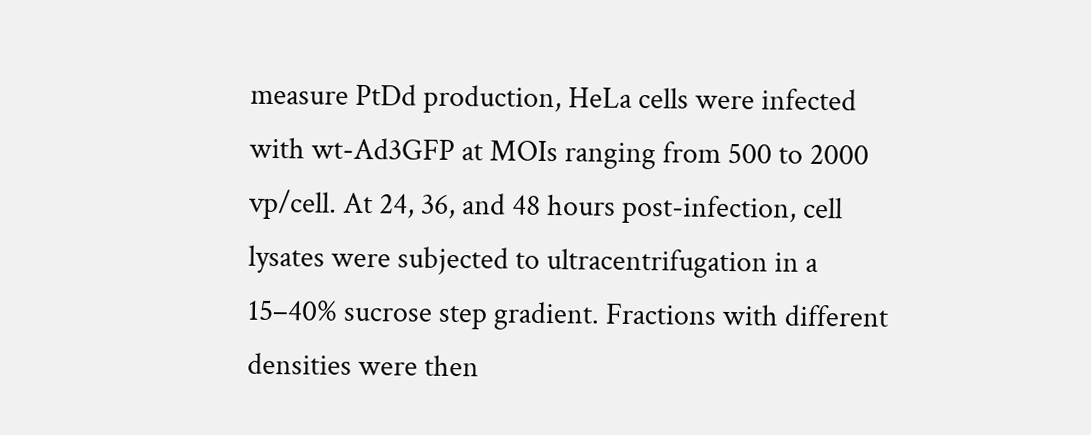measure PtDd production, HeLa cells were infected with wt-Ad3GFP at MOIs ranging from 500 to 2000 vp/cell. At 24, 36, and 48 hours post-infection, cell lysates were subjected to ultracentrifugation in a 15–40% sucrose step gradient. Fractions with different densities were then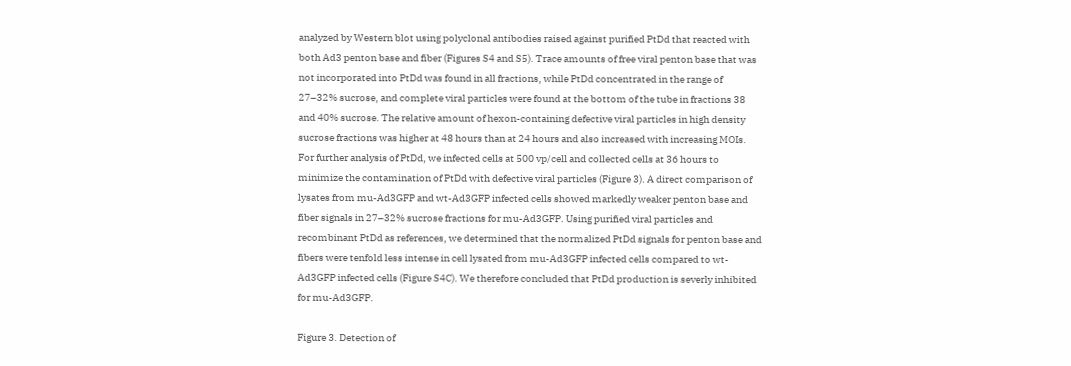analyzed by Western blot using polyclonal antibodies raised against purified PtDd that reacted with both Ad3 penton base and fiber (Figures S4 and S5). Trace amounts of free viral penton base that was not incorporated into PtDd was found in all fractions, while PtDd concentrated in the range of 27–32% sucrose, and complete viral particles were found at the bottom of the tube in fractions 38 and 40% sucrose. The relative amount of hexon-containing defective viral particles in high density sucrose fractions was higher at 48 hours than at 24 hours and also increased with increasing MOIs. For further analysis of PtDd, we infected cells at 500 vp/cell and collected cells at 36 hours to minimize the contamination of PtDd with defective viral particles (Figure 3). A direct comparison of lysates from mu-Ad3GFP and wt-Ad3GFP infected cells showed markedly weaker penton base and fiber signals in 27–32% sucrose fractions for mu-Ad3GFP. Using purified viral particles and recombinant PtDd as references, we determined that the normalized PtDd signals for penton base and fibers were tenfold less intense in cell lysated from mu-Ad3GFP infected cells compared to wt-Ad3GFP infected cells (Figure S4C). We therefore concluded that PtDd production is severly inhibited for mu-Ad3GFP.

Figure 3. Detection of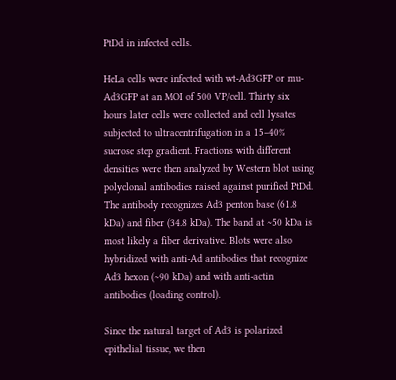PtDd in infected cells.

HeLa cells were infected with wt-Ad3GFP or mu-Ad3GFP at an MOI of 500 VP/cell. Thirty six hours later cells were collected and cell lysates subjected to ultracentrifugation in a 15–40% sucrose step gradient. Fractions with different densities were then analyzed by Western blot using polyclonal antibodies raised against purified PtDd. The antibody recognizes Ad3 penton base (61.8 kDa) and fiber (34.8 kDa). The band at ∼50 kDa is most likely a fiber derivative. Blots were also hybridized with anti-Ad antibodies that recognize Ad3 hexon (∼90 kDa) and with anti-actin antibodies (loading control).

Since the natural target of Ad3 is polarized epithelial tissue, we then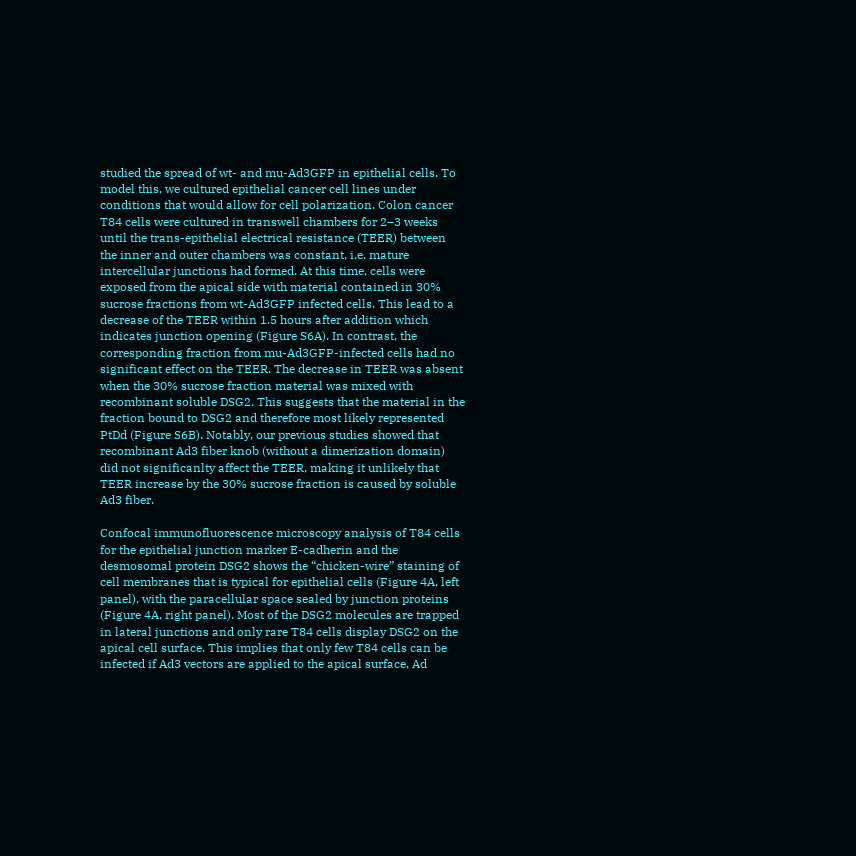studied the spread of wt- and mu-Ad3GFP in epithelial cells. To model this, we cultured epithelial cancer cell lines under conditions that would allow for cell polarization. Colon cancer T84 cells were cultured in transwell chambers for 2–3 weeks until the trans-epithelial electrical resistance (TEER) between the inner and outer chambers was constant, i.e. mature intercellular junctions had formed. At this time, cells were exposed from the apical side with material contained in 30% sucrose fractions from wt-Ad3GFP infected cells. This lead to a decrease of the TEER within 1.5 hours after addition which indicates junction opening (Figure S6A). In contrast, the corresponding fraction from mu-Ad3GFP-infected cells had no significant effect on the TEER. The decrease in TEER was absent when the 30% sucrose fraction material was mixed with recombinant soluble DSG2. This suggests that the material in the fraction bound to DSG2 and therefore most likely represented PtDd (Figure S6B). Notably, our previous studies showed that recombinant Ad3 fiber knob (without a dimerization domain) did not significanlty affect the TEER, making it unlikely that TEER increase by the 30% sucrose fraction is caused by soluble Ad3 fiber.

Confocal immunofluorescence microscopy analysis of T84 cells for the epithelial junction marker E-cadherin and the desmosomal protein DSG2 shows the “chicken-wire” staining of cell membranes that is typical for epithelial cells (Figure 4A, left panel), with the paracellular space sealed by junction proteins (Figure 4A, right panel). Most of the DSG2 molecules are trapped in lateral junctions and only rare T84 cells display DSG2 on the apical cell surface. This implies that only few T84 cells can be infected if Ad3 vectors are applied to the apical surface, Ad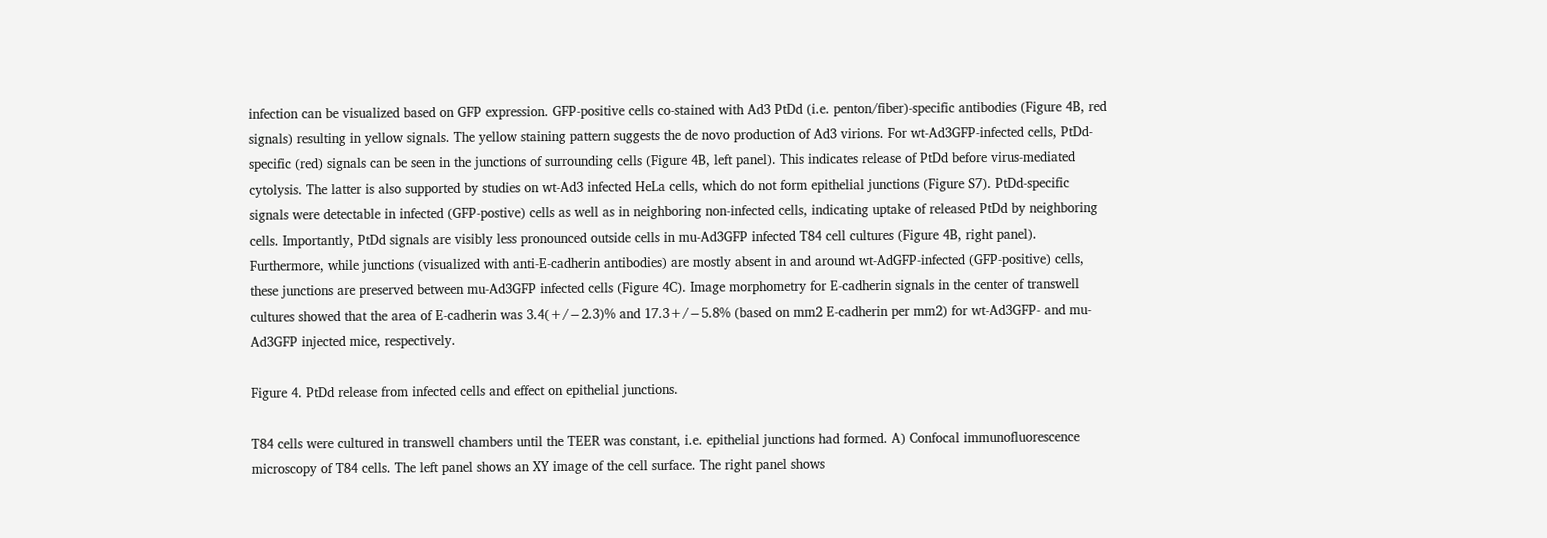infection can be visualized based on GFP expression. GFP-positive cells co-stained with Ad3 PtDd (i.e. penton/fiber)-specific antibodies (Figure 4B, red signals) resulting in yellow signals. The yellow staining pattern suggests the de novo production of Ad3 virions. For wt-Ad3GFP-infected cells, PtDd-specific (red) signals can be seen in the junctions of surrounding cells (Figure 4B, left panel). This indicates release of PtDd before virus-mediated cytolysis. The latter is also supported by studies on wt-Ad3 infected HeLa cells, which do not form epithelial junctions (Figure S7). PtDd-specific signals were detectable in infected (GFP-postive) cells as well as in neighboring non-infected cells, indicating uptake of released PtDd by neighboring cells. Importantly, PtDd signals are visibly less pronounced outside cells in mu-Ad3GFP infected T84 cell cultures (Figure 4B, right panel). Furthermore, while junctions (visualized with anti-E-cadherin antibodies) are mostly absent in and around wt-AdGFP-infected (GFP-positive) cells, these junctions are preserved between mu-Ad3GFP infected cells (Figure 4C). Image morphometry for E-cadherin signals in the center of transwell cultures showed that the area of E-cadherin was 3.4(+/−2.3)% and 17.3+/−5.8% (based on mm2 E-cadherin per mm2) for wt-Ad3GFP- and mu-Ad3GFP injected mice, respectively.

Figure 4. PtDd release from infected cells and effect on epithelial junctions.

T84 cells were cultured in transwell chambers until the TEER was constant, i.e. epithelial junctions had formed. A) Confocal immunofluorescence microscopy of T84 cells. The left panel shows an XY image of the cell surface. The right panel shows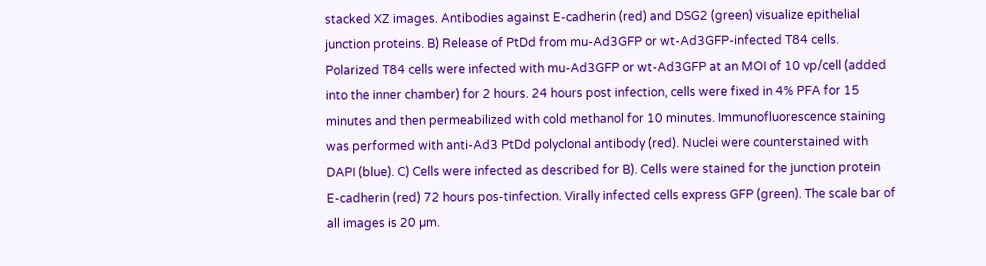stacked XZ images. Antibodies against E-cadherin (red) and DSG2 (green) visualize epithelial junction proteins. B) Release of PtDd from mu-Ad3GFP or wt-Ad3GFP-infected T84 cells. Polarized T84 cells were infected with mu-Ad3GFP or wt-Ad3GFP at an MOI of 10 vp/cell (added into the inner chamber) for 2 hours. 24 hours post infection, cells were fixed in 4% PFA for 15 minutes and then permeabilized with cold methanol for 10 minutes. Immunofluorescence staining was performed with anti-Ad3 PtDd polyclonal antibody (red). Nuclei were counterstained with DAPI (blue). C) Cells were infected as described for B). Cells were stained for the junction protein E-cadherin (red) 72 hours pos-tinfection. Virally infected cells express GFP (green). The scale bar of all images is 20 µm.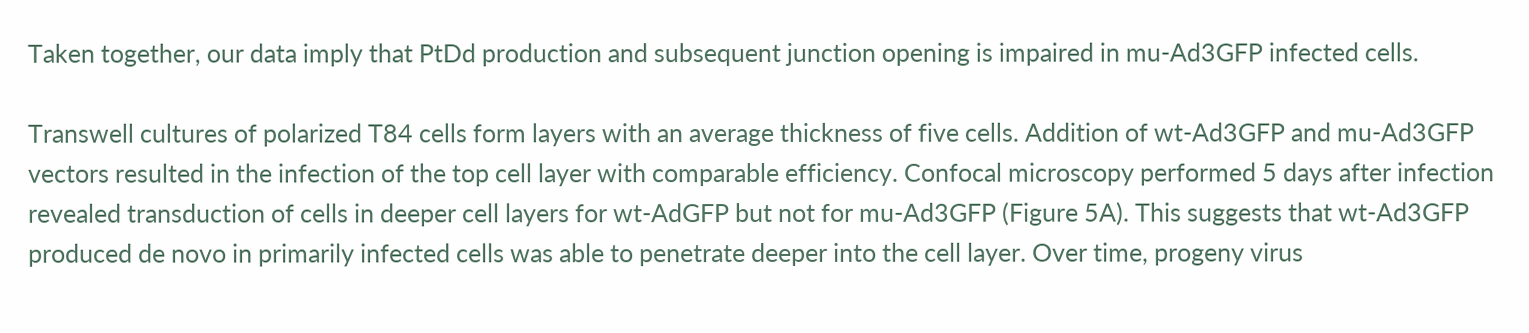Taken together, our data imply that PtDd production and subsequent junction opening is impaired in mu-Ad3GFP infected cells.

Transwell cultures of polarized T84 cells form layers with an average thickness of five cells. Addition of wt-Ad3GFP and mu-Ad3GFP vectors resulted in the infection of the top cell layer with comparable efficiency. Confocal microscopy performed 5 days after infection revealed transduction of cells in deeper cell layers for wt-AdGFP but not for mu-Ad3GFP (Figure 5A). This suggests that wt-Ad3GFP produced de novo in primarily infected cells was able to penetrate deeper into the cell layer. Over time, progeny virus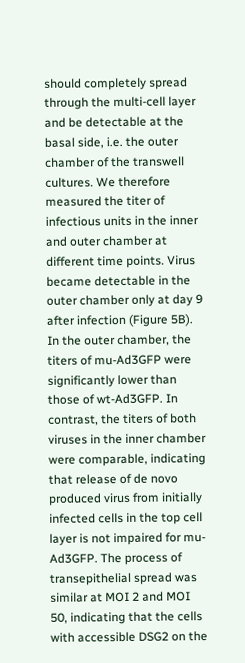should completely spread through the multi-cell layer and be detectable at the basal side, i.e. the outer chamber of the transwell cultures. We therefore measured the titer of infectious units in the inner and outer chamber at different time points. Virus became detectable in the outer chamber only at day 9 after infection (Figure 5B). In the outer chamber, the titers of mu-Ad3GFP were significantly lower than those of wt-Ad3GFP. In contrast, the titers of both viruses in the inner chamber were comparable, indicating that release of de novo produced virus from initially infected cells in the top cell layer is not impaired for mu-Ad3GFP. The process of transepithelial spread was similar at MOI 2 and MOI 50, indicating that the cells with accessible DSG2 on the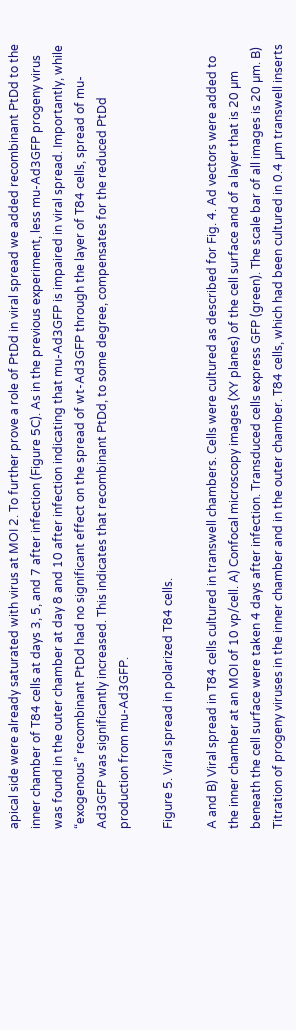apical side were already saturated with virus at MOI 2. To further prove a role of PtDd in viral spread we added recombinant PtDd to the inner chamber of T84 cells at days 3, 5, and 7 after infection (Figure 5C). As in the previous experiment, less mu-Ad3GFP progeny virus was found in the outer chamber at day 8 and 10 after infection indicating that mu-Ad3GFP is impaired in viral spread. Importantly, while “exogenous” recombinant PtDd had no significant effect on the spread of wt-Ad3GFP through the layer of T84 cells, spread of mu-Ad3GFP was significantly increased. This indicates that recombinant PtDd, to some degree, compensates for the reduced PtDd production from mu-Ad3GFP.

Figure 5. Viral spread in polarized T84 cells.

A and B) Viral spread in T84 cells cultured in transwell chambers. Cells were cultured as described for Fig. 4. Ad vectors were added to the inner chamber at an MOI of 10 vp/cell. A) Confocal microscopy images (XY planes) of the cell surface and of a layer that is 20 µm beneath the cell surface were taken 4 days after infection. Transduced cells express GFP (green). The scale bar of all images is 20 µm. B) Titration of progeny viruses in the inner chamber and in the outer chamber. T84 cells, which had been cultured in 0.4 µm transwell inserts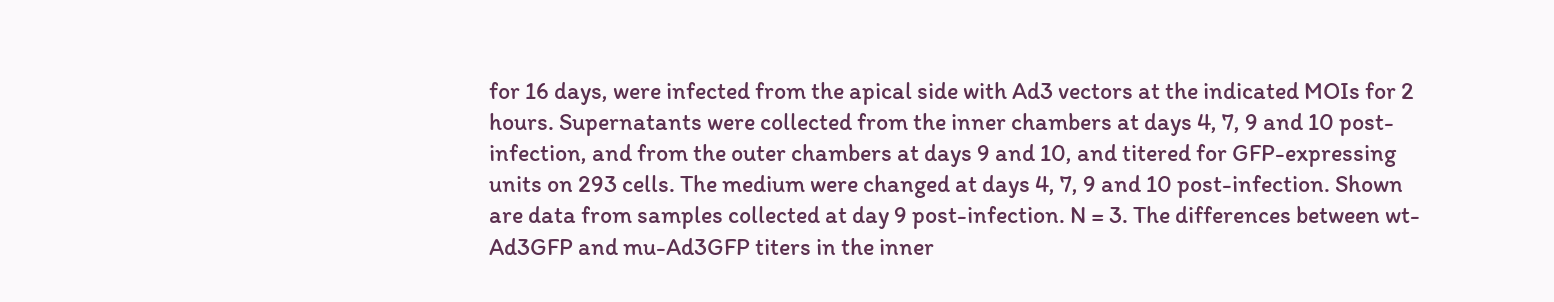for 16 days, were infected from the apical side with Ad3 vectors at the indicated MOIs for 2 hours. Supernatants were collected from the inner chambers at days 4, 7, 9 and 10 post-infection, and from the outer chambers at days 9 and 10, and titered for GFP-expressing units on 293 cells. The medium were changed at days 4, 7, 9 and 10 post-infection. Shown are data from samples collected at day 9 post-infection. N = 3. The differences between wt-Ad3GFP and mu-Ad3GFP titers in the inner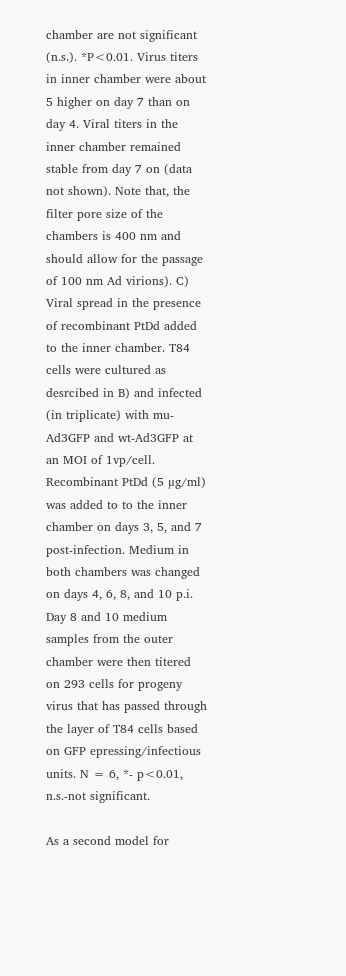chamber are not significant (n.s.). *P<0.01. Virus titers in inner chamber were about 5 higher on day 7 than on day 4. Viral titers in the inner chamber remained stable from day 7 on (data not shown). Note that, the filter pore size of the chambers is 400 nm and should allow for the passage of 100 nm Ad virions). C) Viral spread in the presence of recombinant PtDd added to the inner chamber. T84 cells were cultured as desrcibed in B) and infected (in triplicate) with mu-Ad3GFP and wt-Ad3GFP at an MOI of 1vp/cell. Recombinant PtDd (5 µg/ml) was added to to the inner chamber on days 3, 5, and 7 post-infection. Medium in both chambers was changed on days 4, 6, 8, and 10 p.i. Day 8 and 10 medium samples from the outer chamber were then titered on 293 cells for progeny virus that has passed through the layer of T84 cells based on GFP epressing/infectious units. N = 6, *- p<0.01, n.s.-not significant.

As a second model for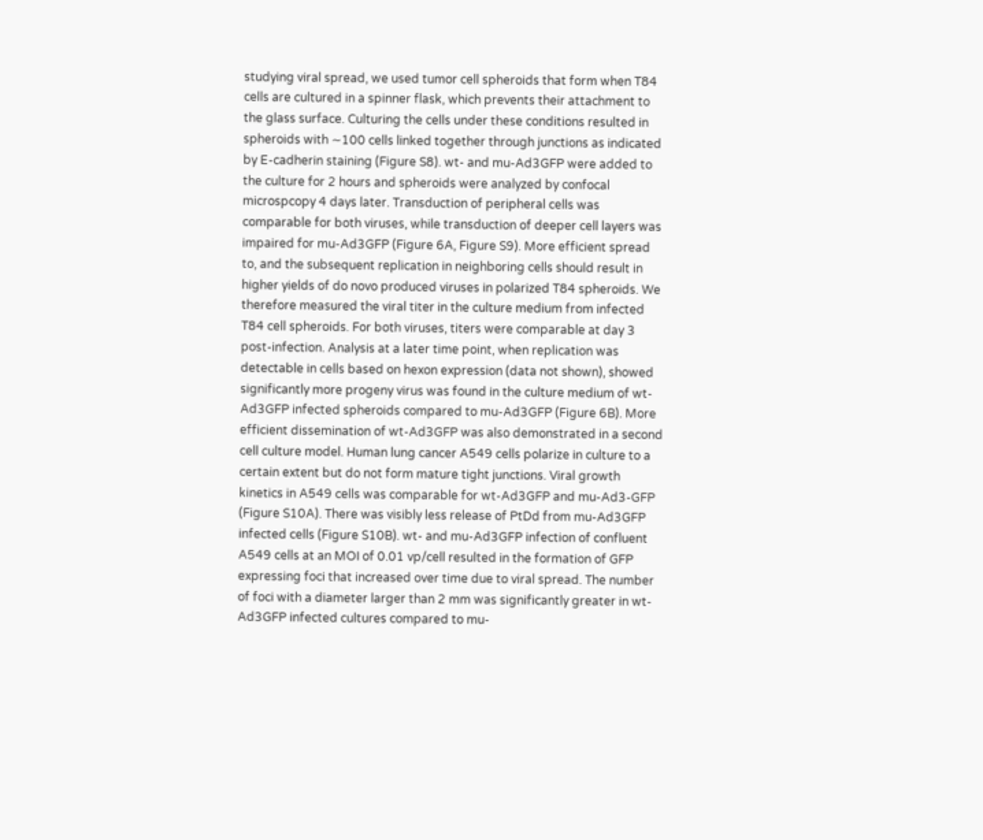studying viral spread, we used tumor cell spheroids that form when T84 cells are cultured in a spinner flask, which prevents their attachment to the glass surface. Culturing the cells under these conditions resulted in spheroids with ∼100 cells linked together through junctions as indicated by E-cadherin staining (Figure S8). wt- and mu-Ad3GFP were added to the culture for 2 hours and spheroids were analyzed by confocal microspcopy 4 days later. Transduction of peripheral cells was comparable for both viruses, while transduction of deeper cell layers was impaired for mu-Ad3GFP (Figure 6A, Figure S9). More efficient spread to, and the subsequent replication in neighboring cells should result in higher yields of do novo produced viruses in polarized T84 spheroids. We therefore measured the viral titer in the culture medium from infected T84 cell spheroids. For both viruses, titers were comparable at day 3 post-infection. Analysis at a later time point, when replication was detectable in cells based on hexon expression (data not shown), showed significantly more progeny virus was found in the culture medium of wt-Ad3GFP infected spheroids compared to mu-Ad3GFP (Figure 6B). More efficient dissemination of wt-Ad3GFP was also demonstrated in a second cell culture model. Human lung cancer A549 cells polarize in culture to a certain extent but do not form mature tight junctions. Viral growth kinetics in A549 cells was comparable for wt-Ad3GFP and mu-Ad3-GFP (Figure S10A). There was visibly less release of PtDd from mu-Ad3GFP infected cells (Figure S10B). wt- and mu-Ad3GFP infection of confluent A549 cells at an MOI of 0.01 vp/cell resulted in the formation of GFP expressing foci that increased over time due to viral spread. The number of foci with a diameter larger than 2 mm was significantly greater in wt-Ad3GFP infected cultures compared to mu-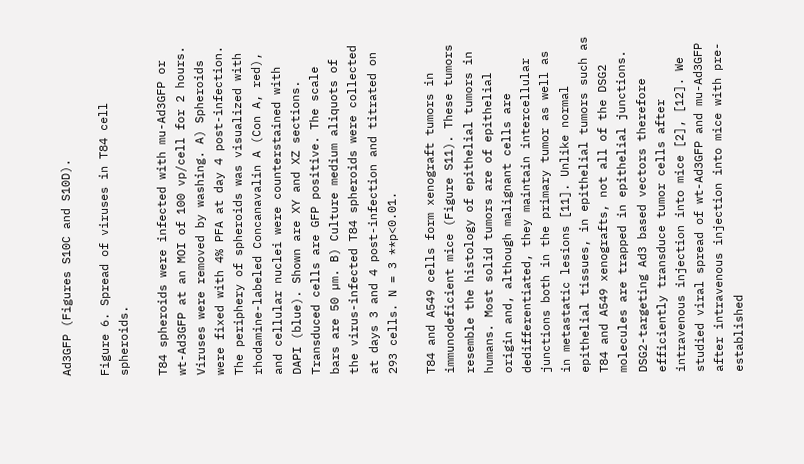Ad3GFP (Figures S10C and S10D).

Figure 6. Spread of viruses in T84 cell spheroids.

T84 spheroids were infected with mu-Ad3GFP or wt-Ad3GFP at an MOI of 100 vp/cell for 2 hours. Viruses were removed by washing. A) Spheroids were fixed with 4% PFA at day 4 post-infection. The periphery of spheroids was visualized with rhodamine-labeled Concanavalin A (Con A, red), and cellular nuclei were counterstained with DAPI (blue). Shown are XY and XZ sections. Transduced cells are GFP positive. The scale bars are 50 µm. B) Culture medium aliquots of the virus-infected T84 spheroids were collected at days 3 and 4 post-infection and titrated on 293 cells. N = 3 **p<0.01.

T84 and A549 cells form xenograft tumors in immunodeficient mice (Figure S11). These tumors resemble the histology of epithelial tumors in humans. Most solid tumors are of epithelial origin and, although malignant cells are dedifferentiated, they maintain intercellular junctions both in the primary tumor as well as in metastatic lesions [11]. Unlike normal epithelial tissues, in epithelial tumors such as T84 and A549 xenografts, not all of the DSG2 molecules are trapped in epithelial junctions. DSG2-targeting Ad3 based vectors therefore efficiently transduce tumor cells after intravenous injection into mice [2], [12]. We studied viral spread of wt-Ad3GFP and mu-Ad3GFP after intravenous injection into mice with pre-established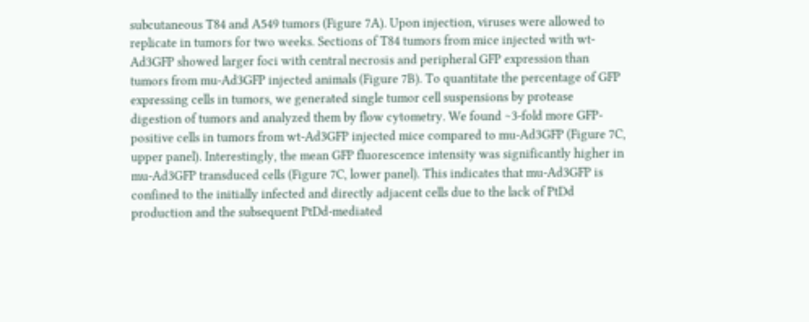subcutaneous T84 and A549 tumors (Figure 7A). Upon injection, viruses were allowed to replicate in tumors for two weeks. Sections of T84 tumors from mice injected with wt-Ad3GFP showed larger foci with central necrosis and peripheral GFP expression than tumors from mu-Ad3GFP injected animals (Figure 7B). To quantitate the percentage of GFP expressing cells in tumors, we generated single tumor cell suspensions by protease digestion of tumors and analyzed them by flow cytometry. We found ∼3-fold more GFP-positive cells in tumors from wt-Ad3GFP injected mice compared to mu-Ad3GFP (Figure 7C, upper panel). Interestingly, the mean GFP fluorescence intensity was significantly higher in mu-Ad3GFP transduced cells (Figure 7C, lower panel). This indicates that mu-Ad3GFP is confined to the initially infected and directly adjacent cells due to the lack of PtDd production and the subsequent PtDd-mediated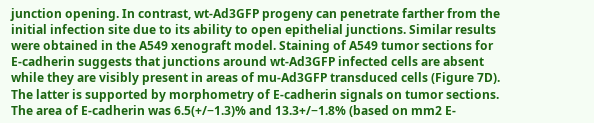junction opening. In contrast, wt-Ad3GFP progeny can penetrate farther from the initial infection site due to its ability to open epithelial junctions. Similar results were obtained in the A549 xenograft model. Staining of A549 tumor sections for E-cadherin suggests that junctions around wt-Ad3GFP infected cells are absent while they are visibly present in areas of mu-Ad3GFP transduced cells (Figure 7D). The latter is supported by morphometry of E-cadherin signals on tumor sections. The area of E-cadherin was 6.5(+/−1.3)% and 13.3+/−1.8% (based on mm2 E-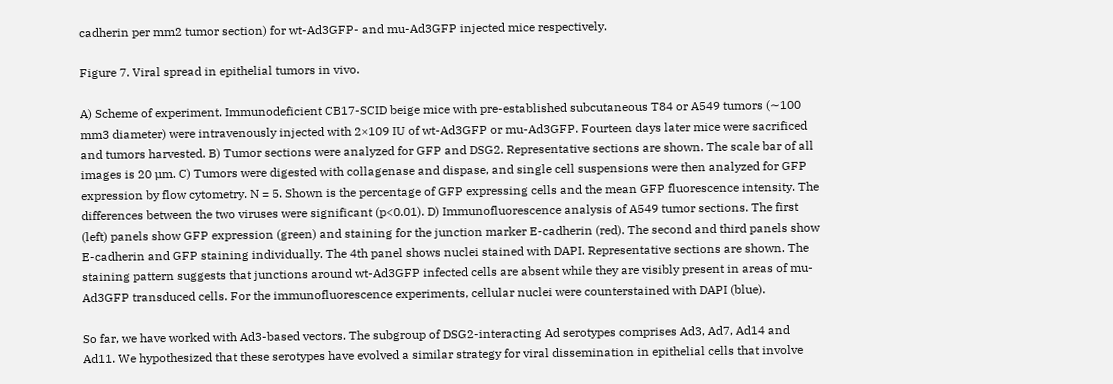cadherin per mm2 tumor section) for wt-Ad3GFP- and mu-Ad3GFP injected mice respectively.

Figure 7. Viral spread in epithelial tumors in vivo.

A) Scheme of experiment. Immunodeficient CB17-SCID beige mice with pre-established subcutaneous T84 or A549 tumors (∼100 mm3 diameter) were intravenously injected with 2×109 IU of wt-Ad3GFP or mu-Ad3GFP. Fourteen days later mice were sacrificed and tumors harvested. B) Tumor sections were analyzed for GFP and DSG2. Representative sections are shown. The scale bar of all images is 20 µm. C) Tumors were digested with collagenase and dispase, and single cell suspensions were then analyzed for GFP expression by flow cytometry. N = 5. Shown is the percentage of GFP expressing cells and the mean GFP fluorescence intensity. The differences between the two viruses were significant (p<0.01). D) Immunofluorescence analysis of A549 tumor sections. The first (left) panels show GFP expression (green) and staining for the junction marker E-cadherin (red). The second and third panels show E-cadherin and GFP staining individually. The 4th panel shows nuclei stained with DAPI. Representative sections are shown. The staining pattern suggests that junctions around wt-Ad3GFP infected cells are absent while they are visibly present in areas of mu-Ad3GFP transduced cells. For the immunofluorescence experiments, cellular nuclei were counterstained with DAPI (blue).

So far, we have worked with Ad3-based vectors. The subgroup of DSG2-interacting Ad serotypes comprises Ad3, Ad7, Ad14 and Ad11. We hypothesized that these serotypes have evolved a similar strategy for viral dissemination in epithelial cells that involve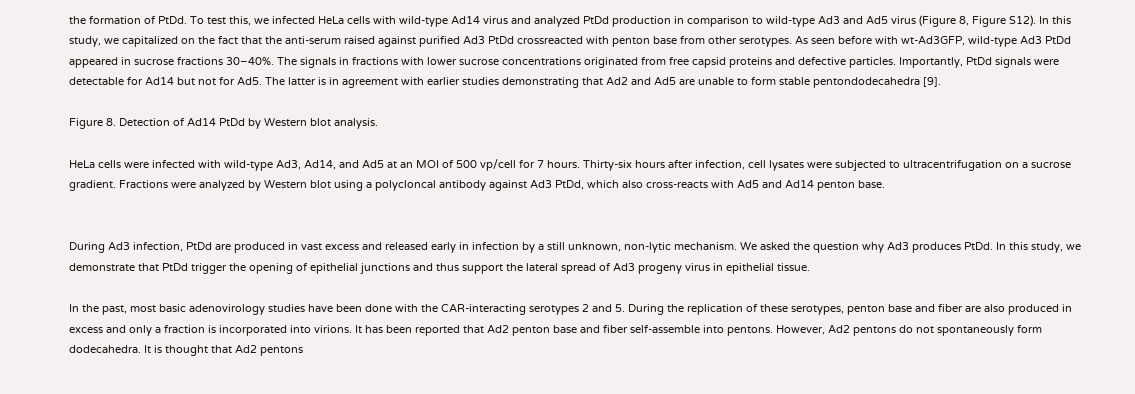the formation of PtDd. To test this, we infected HeLa cells with wild-type Ad14 virus and analyzed PtDd production in comparison to wild-type Ad3 and Ad5 virus (Figure 8, Figure S12). In this study, we capitalized on the fact that the anti-serum raised against purified Ad3 PtDd crossreacted with penton base from other serotypes. As seen before with wt-Ad3GFP, wild-type Ad3 PtDd appeared in sucrose fractions 30–40%. The signals in fractions with lower sucrose concentrations originated from free capsid proteins and defective particles. Importantly, PtDd signals were detectable for Ad14 but not for Ad5. The latter is in agreement with earlier studies demonstrating that Ad2 and Ad5 are unable to form stable pentondodecahedra [9].

Figure 8. Detection of Ad14 PtDd by Western blot analysis.

HeLa cells were infected with wild-type Ad3, Ad14, and Ad5 at an MOI of 500 vp/cell for 7 hours. Thirty-six hours after infection, cell lysates were subjected to ultracentrifugation on a sucrose gradient. Fractions were analyzed by Western blot using a polycloncal antibody against Ad3 PtDd, which also cross-reacts with Ad5 and Ad14 penton base.


During Ad3 infection, PtDd are produced in vast excess and released early in infection by a still unknown, non-lytic mechanism. We asked the question why Ad3 produces PtDd. In this study, we demonstrate that PtDd trigger the opening of epithelial junctions and thus support the lateral spread of Ad3 progeny virus in epithelial tissue.

In the past, most basic adenovirology studies have been done with the CAR-interacting serotypes 2 and 5. During the replication of these serotypes, penton base and fiber are also produced in excess and only a fraction is incorporated into virions. It has been reported that Ad2 penton base and fiber self-assemble into pentons. However, Ad2 pentons do not spontaneously form dodecahedra. It is thought that Ad2 pentons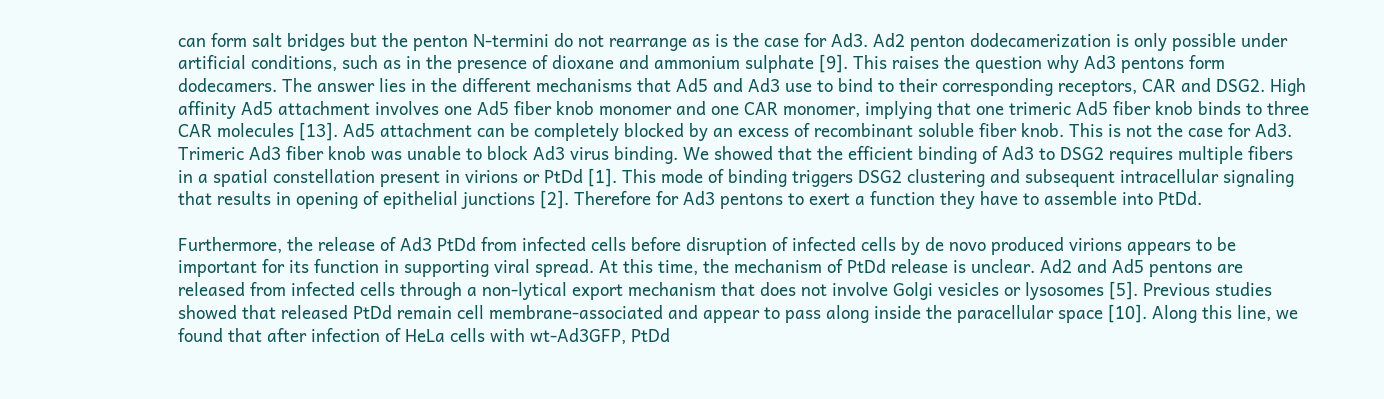can form salt bridges but the penton N-termini do not rearrange as is the case for Ad3. Ad2 penton dodecamerization is only possible under artificial conditions, such as in the presence of dioxane and ammonium sulphate [9]. This raises the question why Ad3 pentons form dodecamers. The answer lies in the different mechanisms that Ad5 and Ad3 use to bind to their corresponding receptors, CAR and DSG2. High affinity Ad5 attachment involves one Ad5 fiber knob monomer and one CAR monomer, implying that one trimeric Ad5 fiber knob binds to three CAR molecules [13]. Ad5 attachment can be completely blocked by an excess of recombinant soluble fiber knob. This is not the case for Ad3. Trimeric Ad3 fiber knob was unable to block Ad3 virus binding. We showed that the efficient binding of Ad3 to DSG2 requires multiple fibers in a spatial constellation present in virions or PtDd [1]. This mode of binding triggers DSG2 clustering and subsequent intracellular signaling that results in opening of epithelial junctions [2]. Therefore for Ad3 pentons to exert a function they have to assemble into PtDd.

Furthermore, the release of Ad3 PtDd from infected cells before disruption of infected cells by de novo produced virions appears to be important for its function in supporting viral spread. At this time, the mechanism of PtDd release is unclear. Ad2 and Ad5 pentons are released from infected cells through a non-lytical export mechanism that does not involve Golgi vesicles or lysosomes [5]. Previous studies showed that released PtDd remain cell membrane-associated and appear to pass along inside the paracellular space [10]. Along this line, we found that after infection of HeLa cells with wt-Ad3GFP, PtDd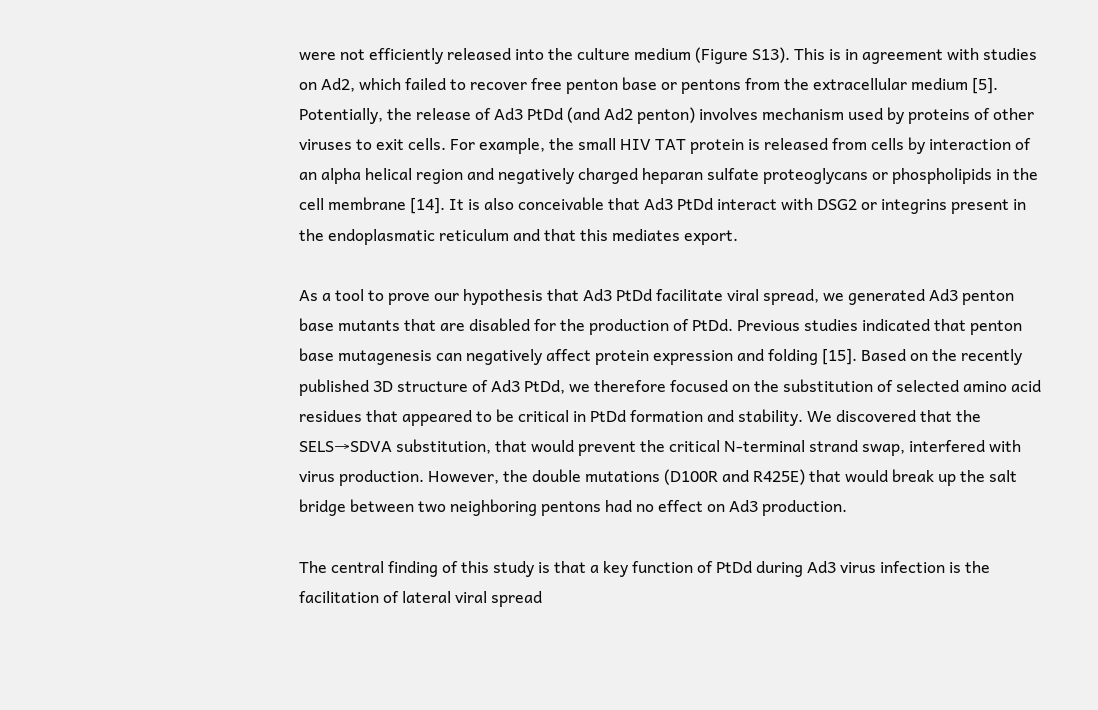were not efficiently released into the culture medium (Figure S13). This is in agreement with studies on Ad2, which failed to recover free penton base or pentons from the extracellular medium [5]. Potentially, the release of Ad3 PtDd (and Ad2 penton) involves mechanism used by proteins of other viruses to exit cells. For example, the small HIV TAT protein is released from cells by interaction of an alpha helical region and negatively charged heparan sulfate proteoglycans or phospholipids in the cell membrane [14]. It is also conceivable that Ad3 PtDd interact with DSG2 or integrins present in the endoplasmatic reticulum and that this mediates export.

As a tool to prove our hypothesis that Ad3 PtDd facilitate viral spread, we generated Ad3 penton base mutants that are disabled for the production of PtDd. Previous studies indicated that penton base mutagenesis can negatively affect protein expression and folding [15]. Based on the recently published 3D structure of Ad3 PtDd, we therefore focused on the substitution of selected amino acid residues that appeared to be critical in PtDd formation and stability. We discovered that the SELS→SDVA substitution, that would prevent the critical N-terminal strand swap, interfered with virus production. However, the double mutations (D100R and R425E) that would break up the salt bridge between two neighboring pentons had no effect on Ad3 production.

The central finding of this study is that a key function of PtDd during Ad3 virus infection is the facilitation of lateral viral spread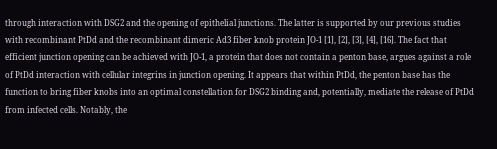through interaction with DSG2 and the opening of epithelial junctions. The latter is supported by our previous studies with recombinant PtDd and the recombinant dimeric Ad3 fiber knob protein JO-1 [1], [2], [3], [4], [16]. The fact that efficient junction opening can be achieved with JO-1, a protein that does not contain a penton base, argues against a role of PtDd interaction with cellular integrins in junction opening. It appears that within PtDd, the penton base has the function to bring fiber knobs into an optimal constellation for DSG2 binding and, potentially, mediate the release of PtDd from infected cells. Notably, the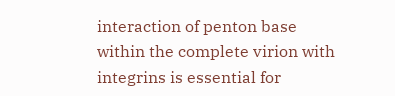interaction of penton base within the complete virion with integrins is essential for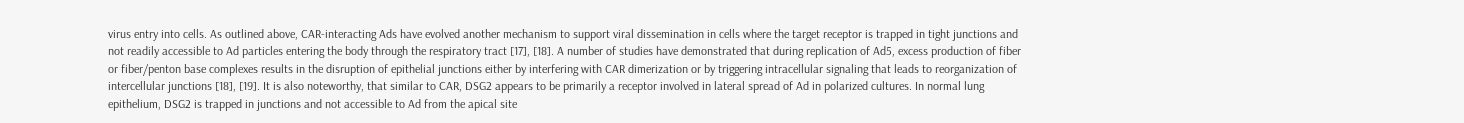virus entry into cells. As outlined above, CAR-interacting Ads have evolved another mechanism to support viral dissemination in cells where the target receptor is trapped in tight junctions and not readily accessible to Ad particles entering the body through the respiratory tract [17], [18]. A number of studies have demonstrated that during replication of Ad5, excess production of fiber or fiber/penton base complexes results in the disruption of epithelial junctions either by interfering with CAR dimerization or by triggering intracellular signaling that leads to reorganization of intercellular junctions [18], [19]. It is also noteworthy, that similar to CAR, DSG2 appears to be primarily a receptor involved in lateral spread of Ad in polarized cultures. In normal lung epithelium, DSG2 is trapped in junctions and not accessible to Ad from the apical site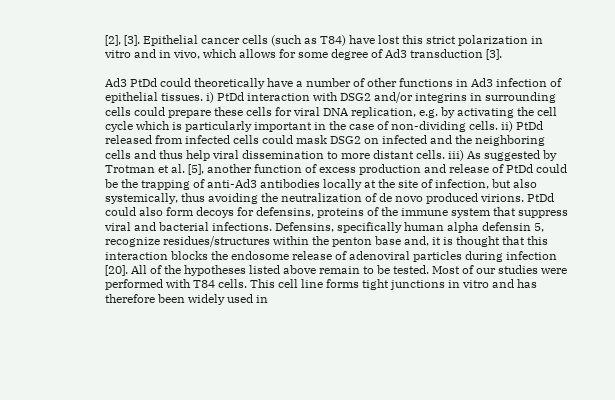[2], [3]. Epithelial cancer cells (such as T84) have lost this strict polarization in vitro and in vivo, which allows for some degree of Ad3 transduction [3].

Ad3 PtDd could theoretically have a number of other functions in Ad3 infection of epithelial tissues. i) PtDd interaction with DSG2 and/or integrins in surrounding cells could prepare these cells for viral DNA replication, e.g. by activating the cell cycle which is particularly important in the case of non-dividing cells. ii) PtDd released from infected cells could mask DSG2 on infected and the neighboring cells and thus help viral dissemination to more distant cells. iii) As suggested by Trotman et al. [5], another function of excess production and release of PtDd could be the trapping of anti-Ad3 antibodies locally at the site of infection, but also systemically, thus avoiding the neutralization of de novo produced virions. PtDd could also form decoys for defensins, proteins of the immune system that suppress viral and bacterial infections. Defensins, specifically human alpha defensin 5, recognize residues/structures within the penton base and, it is thought that this interaction blocks the endosome release of adenoviral particles during infection [20]. All of the hypotheses listed above remain to be tested. Most of our studies were performed with T84 cells. This cell line forms tight junctions in vitro and has therefore been widely used in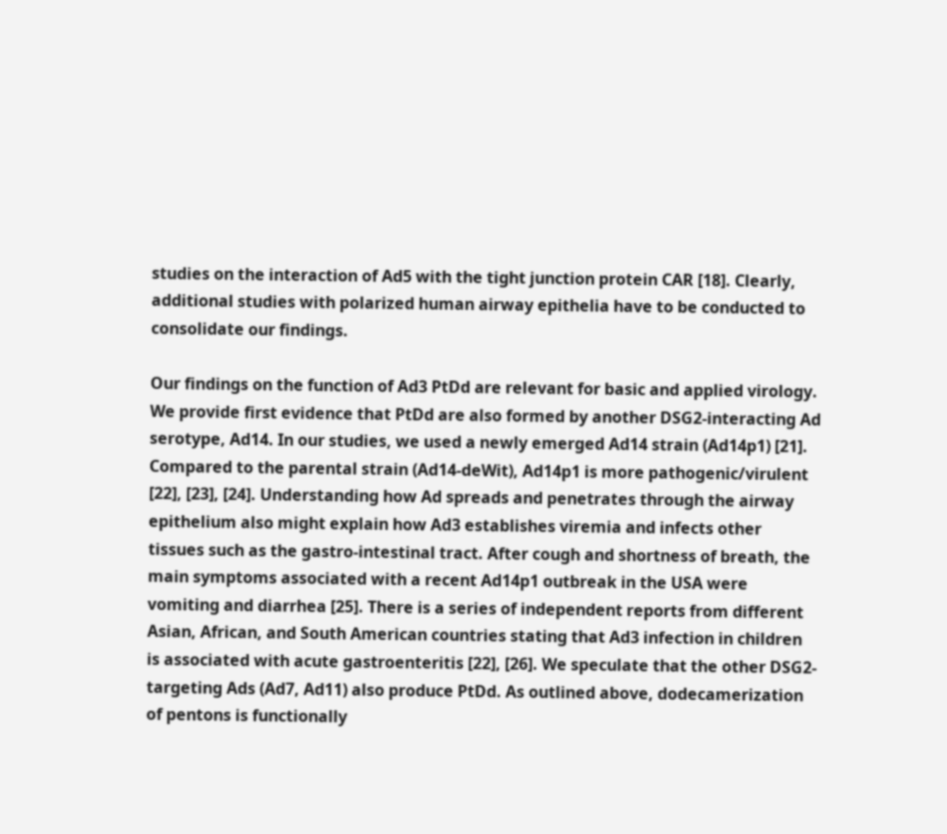studies on the interaction of Ad5 with the tight junction protein CAR [18]. Clearly, additional studies with polarized human airway epithelia have to be conducted to consolidate our findings.

Our findings on the function of Ad3 PtDd are relevant for basic and applied virology. We provide first evidence that PtDd are also formed by another DSG2-interacting Ad serotype, Ad14. In our studies, we used a newly emerged Ad14 strain (Ad14p1) [21]. Compared to the parental strain (Ad14-deWit), Ad14p1 is more pathogenic/virulent [22], [23], [24]. Understanding how Ad spreads and penetrates through the airway epithelium also might explain how Ad3 establishes viremia and infects other tissues such as the gastro-intestinal tract. After cough and shortness of breath, the main symptoms associated with a recent Ad14p1 outbreak in the USA were vomiting and diarrhea [25]. There is a series of independent reports from different Asian, African, and South American countries stating that Ad3 infection in children is associated with acute gastroenteritis [22], [26]. We speculate that the other DSG2-targeting Ads (Ad7, Ad11) also produce PtDd. As outlined above, dodecamerization of pentons is functionally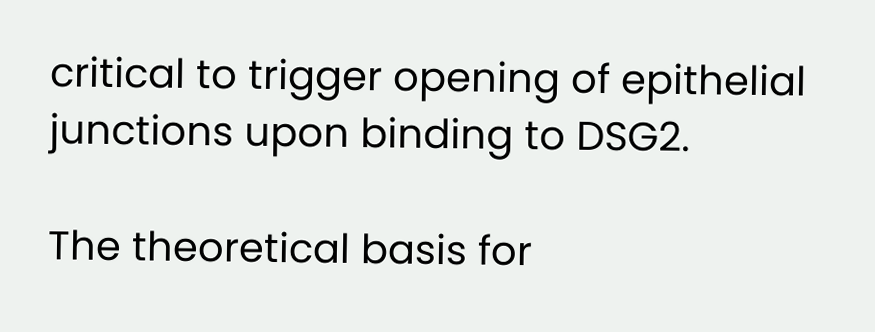critical to trigger opening of epithelial junctions upon binding to DSG2.

The theoretical basis for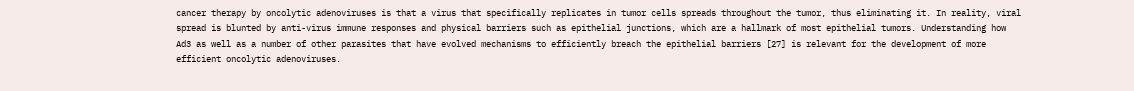cancer therapy by oncolytic adenoviruses is that a virus that specifically replicates in tumor cells spreads throughout the tumor, thus eliminating it. In reality, viral spread is blunted by anti-virus immune responses and physical barriers such as epithelial junctions, which are a hallmark of most epithelial tumors. Understanding how Ad3 as well as a number of other parasites that have evolved mechanisms to efficiently breach the epithelial barriers [27] is relevant for the development of more efficient oncolytic adenoviruses.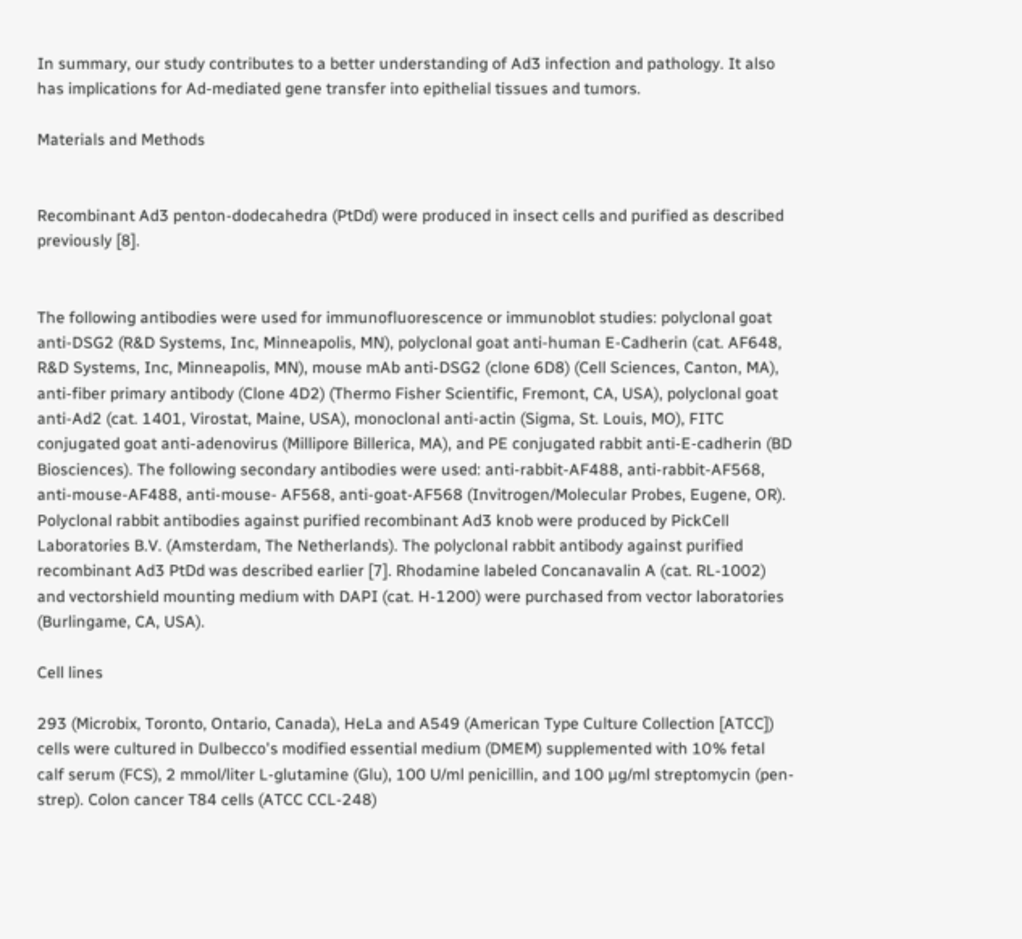In summary, our study contributes to a better understanding of Ad3 infection and pathology. It also has implications for Ad-mediated gene transfer into epithelial tissues and tumors.

Materials and Methods


Recombinant Ad3 penton-dodecahedra (PtDd) were produced in insect cells and purified as described previously [8].


The following antibodies were used for immunofluorescence or immunoblot studies: polyclonal goat anti-DSG2 (R&D Systems, Inc, Minneapolis, MN), polyclonal goat anti-human E-Cadherin (cat. AF648, R&D Systems, Inc, Minneapolis, MN), mouse mAb anti-DSG2 (clone 6D8) (Cell Sciences, Canton, MA), anti-fiber primary antibody (Clone 4D2) (Thermo Fisher Scientific, Fremont, CA, USA), polyclonal goat anti-Ad2 (cat. 1401, Virostat, Maine, USA), monoclonal anti-actin (Sigma, St. Louis, MO), FITC conjugated goat anti-adenovirus (Millipore Billerica, MA), and PE conjugated rabbit anti-E-cadherin (BD Biosciences). The following secondary antibodies were used: anti-rabbit-AF488, anti-rabbit-AF568, anti-mouse-AF488, anti-mouse- AF568, anti-goat-AF568 (Invitrogen/Molecular Probes, Eugene, OR). Polyclonal rabbit antibodies against purified recombinant Ad3 knob were produced by PickCell Laboratories B.V. (Amsterdam, The Netherlands). The polyclonal rabbit antibody against purified recombinant Ad3 PtDd was described earlier [7]. Rhodamine labeled Concanavalin A (cat. RL-1002) and vectorshield mounting medium with DAPI (cat. H-1200) were purchased from vector laboratories (Burlingame, CA, USA).

Cell lines

293 (Microbix, Toronto, Ontario, Canada), HeLa and A549 (American Type Culture Collection [ATCC]) cells were cultured in Dulbecco's modified essential medium (DMEM) supplemented with 10% fetal calf serum (FCS), 2 mmol/liter L-glutamine (Glu), 100 U/ml penicillin, and 100 µg/ml streptomycin (pen-strep). Colon cancer T84 cells (ATCC CCL-248)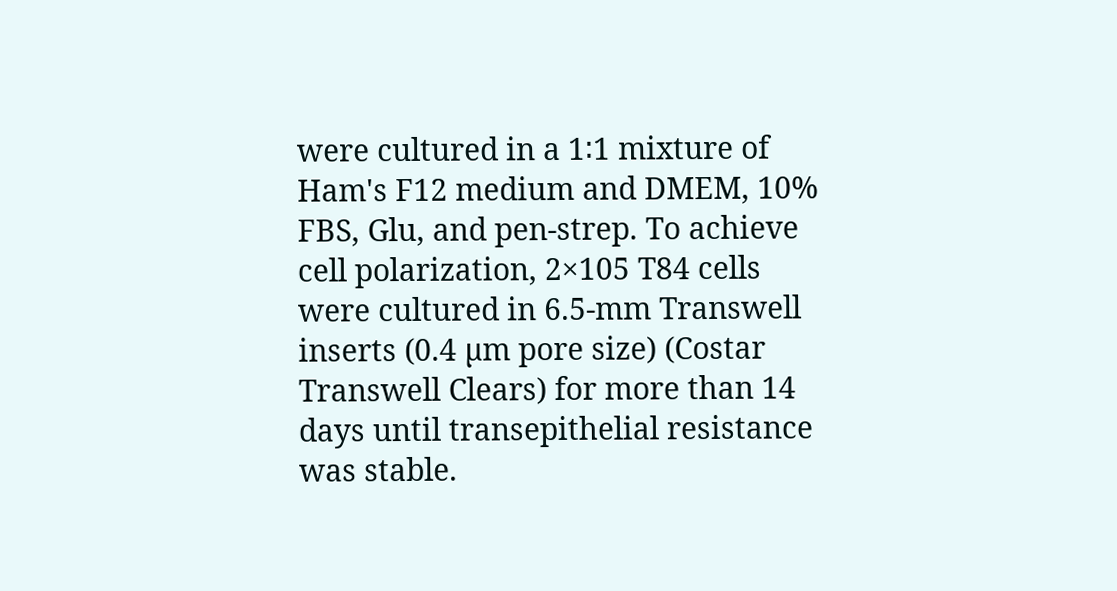were cultured in a 1∶1 mixture of Ham's F12 medium and DMEM, 10% FBS, Glu, and pen-strep. To achieve cell polarization, 2×105 T84 cells were cultured in 6.5-mm Transwell inserts (0.4 µm pore size) (Costar Transwell Clears) for more than 14 days until transepithelial resistance was stable.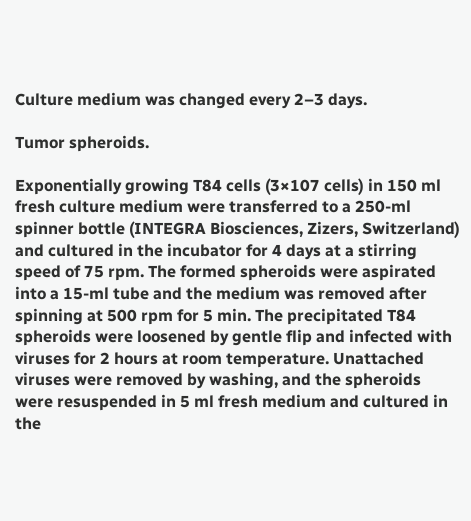Culture medium was changed every 2–3 days.

Tumor spheroids.

Exponentially growing T84 cells (3×107 cells) in 150 ml fresh culture medium were transferred to a 250-ml spinner bottle (INTEGRA Biosciences, Zizers, Switzerland) and cultured in the incubator for 4 days at a stirring speed of 75 rpm. The formed spheroids were aspirated into a 15-ml tube and the medium was removed after spinning at 500 rpm for 5 min. The precipitated T84 spheroids were loosened by gentle flip and infected with viruses for 2 hours at room temperature. Unattached viruses were removed by washing, and the spheroids were resuspended in 5 ml fresh medium and cultured in the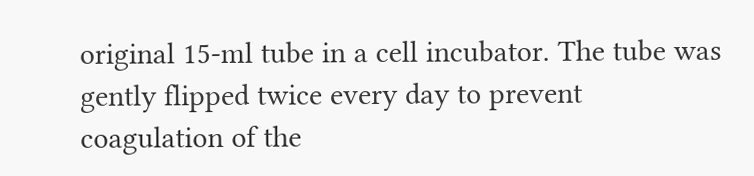original 15-ml tube in a cell incubator. The tube was gently flipped twice every day to prevent coagulation of the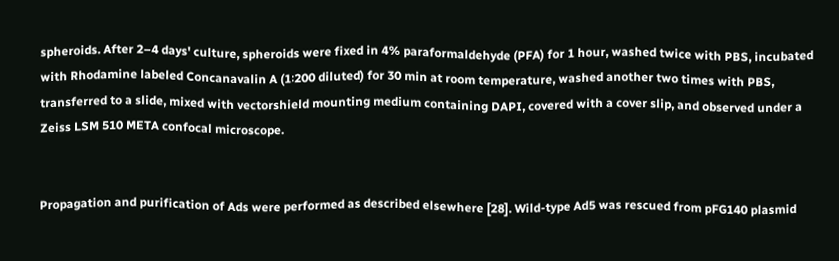spheroids. After 2–4 days' culture, spheroids were fixed in 4% paraformaldehyde (PFA) for 1 hour, washed twice with PBS, incubated with Rhodamine labeled Concanavalin A (1∶200 diluted) for 30 min at room temperature, washed another two times with PBS, transferred to a slide, mixed with vectorshield mounting medium containing DAPI, covered with a cover slip, and observed under a Zeiss LSM 510 META confocal microscope.


Propagation and purification of Ads were performed as described elsewhere [28]. Wild-type Ad5 was rescued from pFG140 plasmid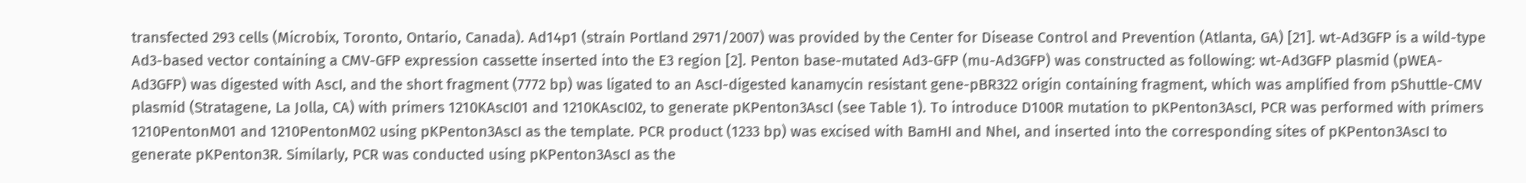transfected 293 cells (Microbix, Toronto, Ontario, Canada). Ad14p1 (strain Portland 2971/2007) was provided by the Center for Disease Control and Prevention (Atlanta, GA) [21]. wt-Ad3GFP is a wild-type Ad3-based vector containing a CMV-GFP expression cassette inserted into the E3 region [2]. Penton base-mutated Ad3-GFP (mu-Ad3GFP) was constructed as following: wt-Ad3GFP plasmid (pWEA-Ad3GFP) was digested with AscI, and the short fragment (7772 bp) was ligated to an AscI-digested kanamycin resistant gene-pBR322 origin containing fragment, which was amplified from pShuttle-CMV plasmid (Stratagene, La Jolla, CA) with primers 1210KAscI01 and 1210KAscI02, to generate pKPenton3AscI (see Table 1). To introduce D100R mutation to pKPenton3AscI, PCR was performed with primers 1210PentonM01 and 1210PentonM02 using pKPenton3AscI as the template. PCR product (1233 bp) was excised with BamHI and NheI, and inserted into the corresponding sites of pKPenton3AscI to generate pKPenton3R. Similarly, PCR was conducted using pKPenton3AscI as the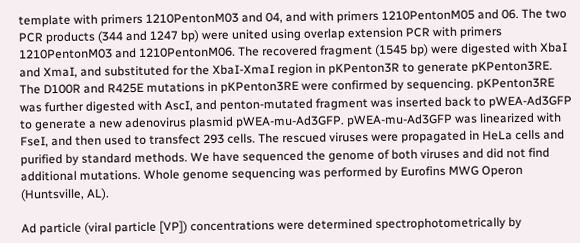template with primers 1210PentonM03 and 04, and with primers 1210PentonM05 and 06. The two PCR products (344 and 1247 bp) were united using overlap extension PCR with primers 1210PentonM03 and 1210PentonM06. The recovered fragment (1545 bp) were digested with XbaI and XmaI, and substituted for the XbaI-XmaI region in pKPenton3R to generate pKPenton3RE. The D100R and R425E mutations in pKPenton3RE were confirmed by sequencing. pKPenton3RE was further digested with AscI, and penton-mutated fragment was inserted back to pWEA-Ad3GFP to generate a new adenovirus plasmid pWEA-mu-Ad3GFP. pWEA-mu-Ad3GFP was linearized with FseI, and then used to transfect 293 cells. The rescued viruses were propagated in HeLa cells and purified by standard methods. We have sequenced the genome of both viruses and did not find additional mutations. Whole genome sequencing was performed by Eurofins MWG Operon (Huntsville, AL).

Ad particle (viral particle [VP]) concentrations were determined spectrophotometrically by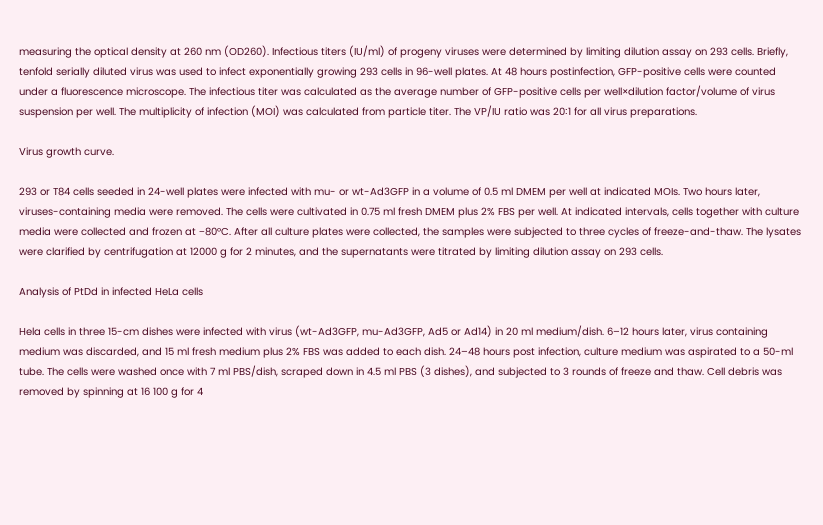measuring the optical density at 260 nm (OD260). Infectious titers (IU/ml) of progeny viruses were determined by limiting dilution assay on 293 cells. Briefly, tenfold serially diluted virus was used to infect exponentially growing 293 cells in 96-well plates. At 48 hours postinfection, GFP-positive cells were counted under a fluorescence microscope. The infectious titer was calculated as the average number of GFP-positive cells per well×dilution factor/volume of virus suspension per well. The multiplicity of infection (MOI) was calculated from particle titer. The VP/IU ratio was 20∶1 for all virus preparations.

Virus growth curve.

293 or T84 cells seeded in 24-well plates were infected with mu- or wt-Ad3GFP in a volume of 0.5 ml DMEM per well at indicated MOIs. Two hours later, viruses-containing media were removed. The cells were cultivated in 0.75 ml fresh DMEM plus 2% FBS per well. At indicated intervals, cells together with culture media were collected and frozen at −80°C. After all culture plates were collected, the samples were subjected to three cycles of freeze-and-thaw. The lysates were clarified by centrifugation at 12000 g for 2 minutes, and the supernatants were titrated by limiting dilution assay on 293 cells.

Analysis of PtDd in infected HeLa cells

Hela cells in three 15-cm dishes were infected with virus (wt-Ad3GFP, mu-Ad3GFP, Ad5 or Ad14) in 20 ml medium/dish. 6–12 hours later, virus containing medium was discarded, and 15 ml fresh medium plus 2% FBS was added to each dish. 24–48 hours post infection, culture medium was aspirated to a 50-ml tube. The cells were washed once with 7 ml PBS/dish, scraped down in 4.5 ml PBS (3 dishes), and subjected to 3 rounds of freeze and thaw. Cell debris was removed by spinning at 16 100 g for 4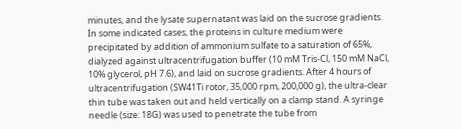minutes, and the lysate supernatant was laid on the sucrose gradients. In some indicated cases, the proteins in culture medium were precipitated by addition of ammonium sulfate to a saturation of 65%, dialyzed against ultracentrifugation buffer (10 mM Tris-Cl, 150 mM NaCl, 10% glycerol, pH 7.6), and laid on sucrose gradients. After 4 hours of ultracentrifugation (SW41Ti rotor, 35,000 rpm, 200,000 g), the ultra-clear thin tube was taken out and held vertically on a clamp stand. A syringe needle (size: 18G) was used to penetrate the tube from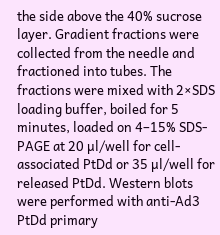the side above the 40% sucrose layer. Gradient fractions were collected from the needle and fractioned into tubes. The fractions were mixed with 2×SDS loading buffer, boiled for 5 minutes, loaded on 4–15% SDS-PAGE at 20 µl/well for cell-associated PtDd or 35 µl/well for released PtDd. Western blots were performed with anti-Ad3 PtDd primary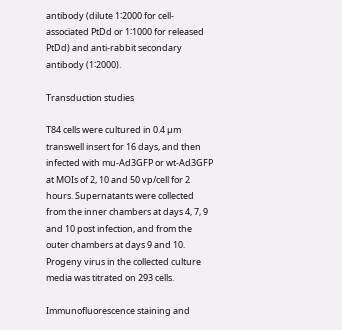antibody (dilute 1∶2000 for cell-associated PtDd or 1∶1000 for released PtDd) and anti-rabbit secondary antibody (1∶2000).

Transduction studies

T84 cells were cultured in 0.4 µm transwell insert for 16 days, and then infected with mu-Ad3GFP or wt-Ad3GFP at MOIs of 2, 10 and 50 vp/cell for 2 hours. Supernatants were collected from the inner chambers at days 4, 7, 9 and 10 post infection, and from the outer chambers at days 9 and 10. Progeny virus in the collected culture media was titrated on 293 cells.

Immunofluorescence staining and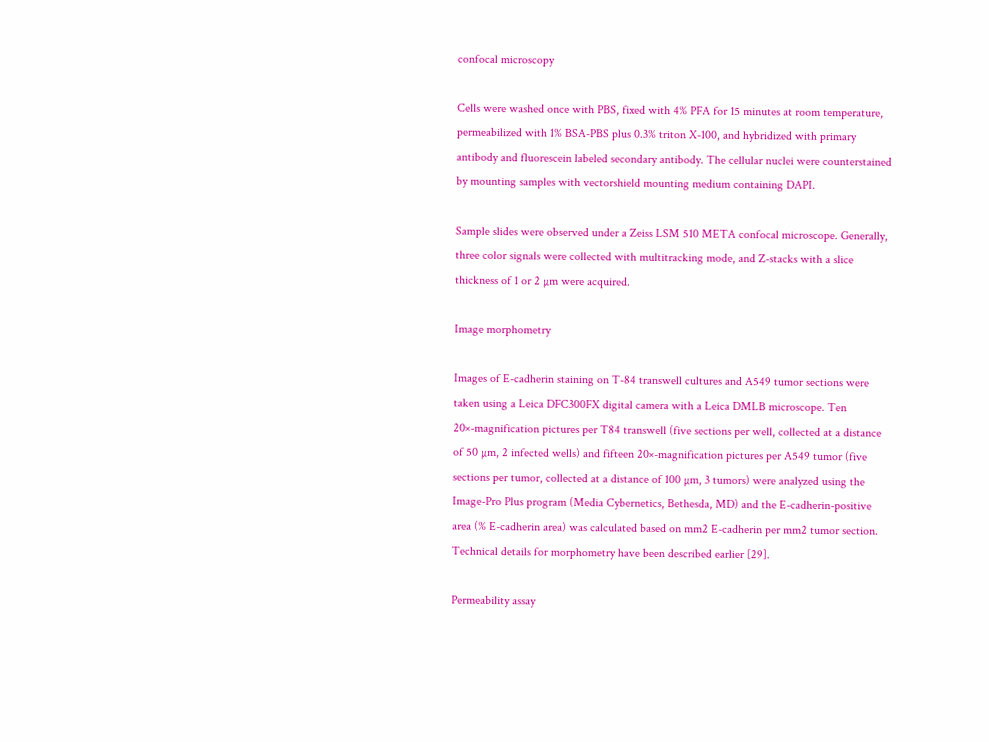confocal microscopy

Cells were washed once with PBS, fixed with 4% PFA for 15 minutes at room temperature, permeabilized with 1% BSA-PBS plus 0.3% triton X-100, and hybridized with primary antibody and fluorescein labeled secondary antibody. The cellular nuclei were counterstained by mounting samples with vectorshield mounting medium containing DAPI.

Sample slides were observed under a Zeiss LSM 510 META confocal microscope. Generally, three color signals were collected with multitracking mode, and Z-stacks with a slice thickness of 1 or 2 µm were acquired.

Image morphometry

Images of E-cadherin staining on T-84 transwell cultures and A549 tumor sections were taken using a Leica DFC300FX digital camera with a Leica DMLB microscope. Ten 20×-magnification pictures per T84 transwell (five sections per well, collected at a distance of 50 µm, 2 infected wells) and fifteen 20×-magnification pictures per A549 tumor (five sections per tumor, collected at a distance of 100 µm, 3 tumors) were analyzed using the Image-Pro Plus program (Media Cybernetics, Bethesda, MD) and the E-cadherin-positive area (% E-cadherin area) was calculated based on mm2 E-cadherin per mm2 tumor section. Technical details for morphometry have been described earlier [29].

Permeability assay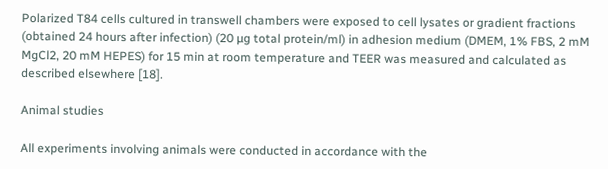Polarized T84 cells cultured in transwell chambers were exposed to cell lysates or gradient fractions (obtained 24 hours after infection) (20 µg total protein/ml) in adhesion medium (DMEM, 1% FBS, 2 mM MgCl2, 20 mM HEPES) for 15 min at room temperature and TEER was measured and calculated as described elsewhere [18].

Animal studies

All experiments involving animals were conducted in accordance with the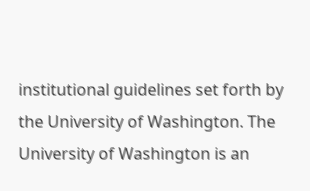institutional guidelines set forth by the University of Washington. The University of Washington is an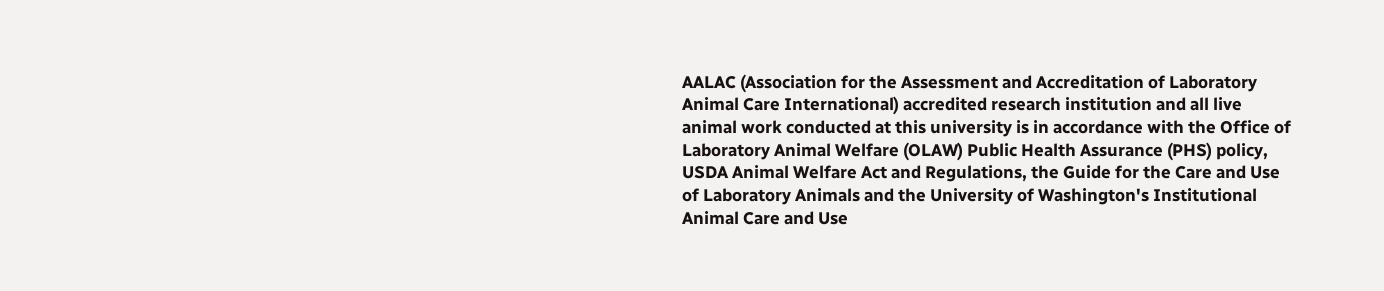AALAC (Association for the Assessment and Accreditation of Laboratory Animal Care International) accredited research institution and all live animal work conducted at this university is in accordance with the Office of Laboratory Animal Welfare (OLAW) Public Health Assurance (PHS) policy, USDA Animal Welfare Act and Regulations, the Guide for the Care and Use of Laboratory Animals and the University of Washington's Institutional Animal Care and Use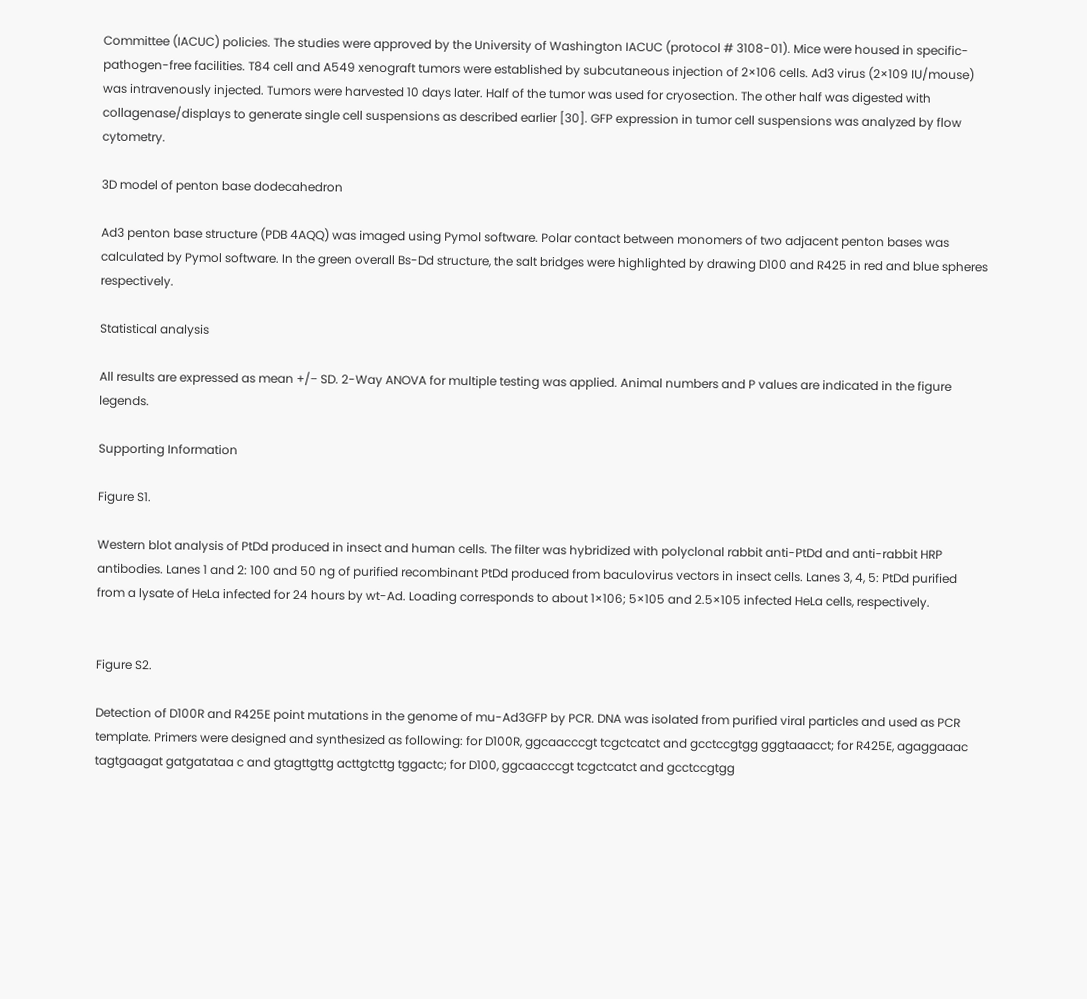Committee (IACUC) policies. The studies were approved by the University of Washington IACUC (protocol # 3108-01). Mice were housed in specific-pathogen-free facilities. T84 cell and A549 xenograft tumors were established by subcutaneous injection of 2×106 cells. Ad3 virus (2×109 IU/mouse) was intravenously injected. Tumors were harvested 10 days later. Half of the tumor was used for cryosection. The other half was digested with collagenase/displays to generate single cell suspensions as described earlier [30]. GFP expression in tumor cell suspensions was analyzed by flow cytometry.

3D model of penton base dodecahedron

Ad3 penton base structure (PDB 4AQQ) was imaged using Pymol software. Polar contact between monomers of two adjacent penton bases was calculated by Pymol software. In the green overall Bs-Dd structure, the salt bridges were highlighted by drawing D100 and R425 in red and blue spheres respectively.

Statistical analysis

All results are expressed as mean +/− SD. 2-Way ANOVA for multiple testing was applied. Animal numbers and P values are indicated in the figure legends.

Supporting Information

Figure S1.

Western blot analysis of PtDd produced in insect and human cells. The filter was hybridized with polyclonal rabbit anti-PtDd and anti-rabbit HRP antibodies. Lanes 1 and 2: 100 and 50 ng of purified recombinant PtDd produced from baculovirus vectors in insect cells. Lanes 3, 4, 5: PtDd purified from a lysate of HeLa infected for 24 hours by wt-Ad. Loading corresponds to about 1×106; 5×105 and 2.5×105 infected HeLa cells, respectively.


Figure S2.

Detection of D100R and R425E point mutations in the genome of mu-Ad3GFP by PCR. DNA was isolated from purified viral particles and used as PCR template. Primers were designed and synthesized as following: for D100R, ggcaacccgt tcgctcatct and gcctccgtgg gggtaaacct; for R425E, agaggaaac tagtgaagat gatgatataa c and gtagttgttg acttgtcttg tggactc; for D100, ggcaacccgt tcgctcatct and gcctccgtgg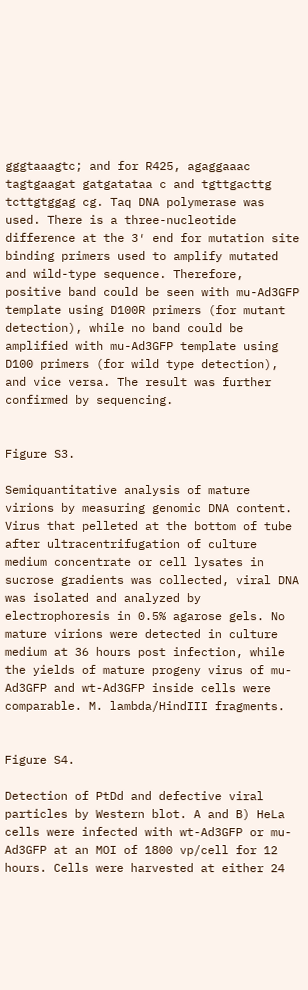gggtaaagtc; and for R425, agaggaaac tagtgaagat gatgatataa c and tgttgacttg tcttgtggag cg. Taq DNA polymerase was used. There is a three-nucleotide difference at the 3′ end for mutation site binding primers used to amplify mutated and wild-type sequence. Therefore, positive band could be seen with mu-Ad3GFP template using D100R primers (for mutant detection), while no band could be amplified with mu-Ad3GFP template using D100 primers (for wild type detection), and vice versa. The result was further confirmed by sequencing.


Figure S3.

Semiquantitative analysis of mature virions by measuring genomic DNA content. Virus that pelleted at the bottom of tube after ultracentrifugation of culture medium concentrate or cell lysates in sucrose gradients was collected, viral DNA was isolated and analyzed by electrophoresis in 0.5% agarose gels. No mature virions were detected in culture medium at 36 hours post infection, while the yields of mature progeny virus of mu-Ad3GFP and wt-Ad3GFP inside cells were comparable. M. lambda/HindIII fragments.


Figure S4.

Detection of PtDd and defective viral particles by Western blot. A and B) HeLa cells were infected with wt-Ad3GFP or mu-Ad3GFP at an MOI of 1800 vp/cell for 12 hours. Cells were harvested at either 24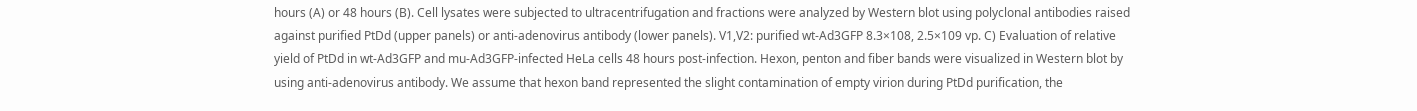hours (A) or 48 hours (B). Cell lysates were subjected to ultracentrifugation and fractions were analyzed by Western blot using polyclonal antibodies raised against purified PtDd (upper panels) or anti-adenovirus antibody (lower panels). V1,V2: purified wt-Ad3GFP 8.3×108, 2.5×109 vp. C) Evaluation of relative yield of PtDd in wt-Ad3GFP and mu-Ad3GFP-infected HeLa cells 48 hours post-infection. Hexon, penton and fiber bands were visualized in Western blot by using anti-adenovirus antibody. We assume that hexon band represented the slight contamination of empty virion during PtDd purification, the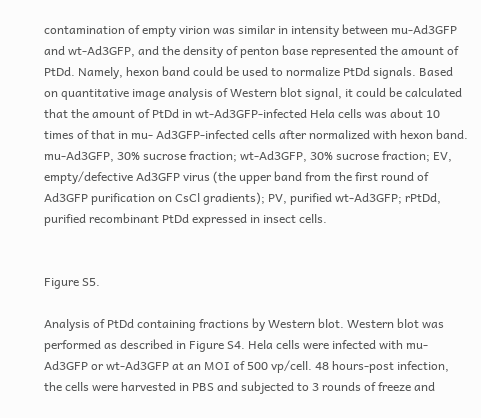contamination of empty virion was similar in intensity between mu-Ad3GFP and wt-Ad3GFP, and the density of penton base represented the amount of PtDd. Namely, hexon band could be used to normalize PtDd signals. Based on quantitative image analysis of Western blot signal, it could be calculated that the amount of PtDd in wt-Ad3GFP-infected Hela cells was about 10 times of that in mu- Ad3GFP-infected cells after normalized with hexon band. mu-Ad3GFP, 30% sucrose fraction; wt-Ad3GFP, 30% sucrose fraction; EV, empty/defective Ad3GFP virus (the upper band from the first round of Ad3GFP purification on CsCl gradients); PV, purified wt-Ad3GFP; rPtDd, purified recombinant PtDd expressed in insect cells.


Figure S5.

Analysis of PtDd containing fractions by Western blot. Western blot was performed as described in Figure S4. Hela cells were infected with mu-Ad3GFP or wt-Ad3GFP at an MOI of 500 vp/cell. 48 hours-post infection, the cells were harvested in PBS and subjected to 3 rounds of freeze and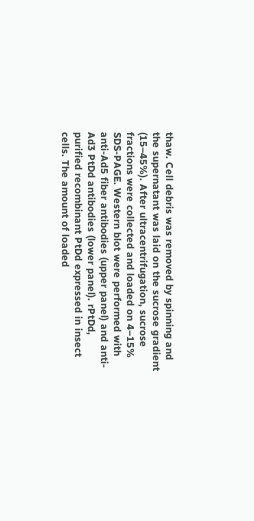thaw. Cell debris was removed by spinning and the supernatant was laid on the sucrose gradient (15–45%). After ultracentrifugation, sucrose fractions were collected and loaded on 4–15% SDS-PAGE. Western blot were performed with anti-Ad5 fiber antibodies (upper panel) and anti-Ad3 PtDd antibodies (lower panel). rPtDd, purified recombinant PtDd expressed in insect cells. The amount of loaded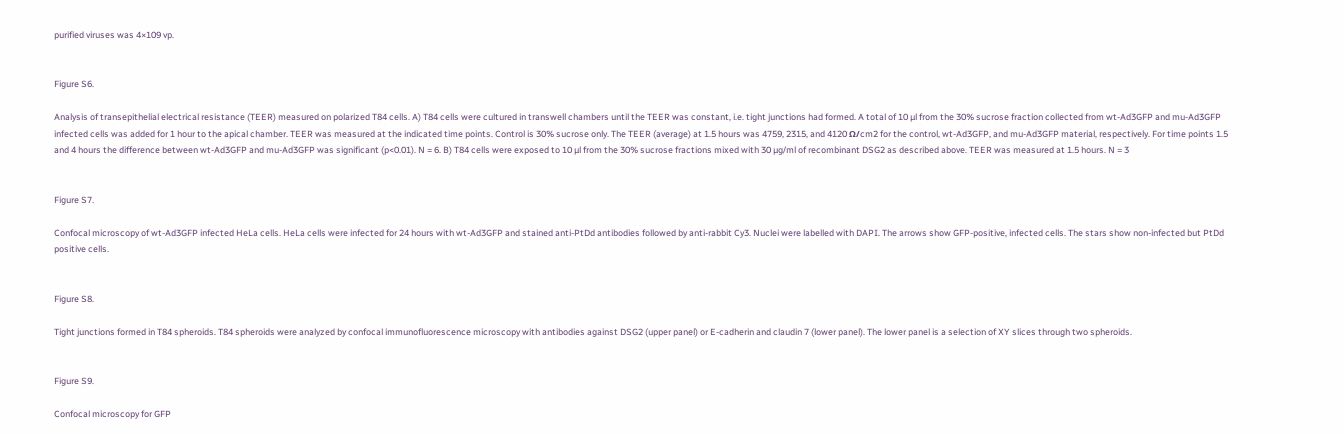purified viruses was 4×109 vp.


Figure S6.

Analysis of transepithelial electrical resistance (TEER) measured on polarized T84 cells. A) T84 cells were cultured in transwell chambers until the TEER was constant, i.e. tight junctions had formed. A total of 10 µl from the 30% sucrose fraction collected from wt-Ad3GFP and mu-Ad3GFP infected cells was added for 1 hour to the apical chamber. TEER was measured at the indicated time points. Control is 30% sucrose only. The TEER (average) at 1.5 hours was 4759, 2315, and 4120 Ω/cm2 for the control, wt-Ad3GFP, and mu-Ad3GFP material, respectively. For time points 1.5 and 4 hours the difference between wt-Ad3GFP and mu-Ad3GFP was significant (p<0.01). N = 6. B) T84 cells were exposed to 10 µl from the 30% sucrose fractions mixed with 30 µg/ml of recombinant DSG2 as described above. TEER was measured at 1.5 hours. N = 3


Figure S7.

Confocal microscopy of wt-Ad3GFP infected HeLa cells. HeLa cells were infected for 24 hours with wt-Ad3GFP and stained anti-PtDd antibodies followed by anti-rabbit Cy3. Nuclei were labelled with DAPI. The arrows show GFP-positive, infected cells. The stars show non-infected but PtDd positive cells.


Figure S8.

Tight junctions formed in T84 spheroids. T84 spheroids were analyzed by confocal immunofluorescence microscopy with antibodies against DSG2 (upper panel) or E-cadherin and claudin 7 (lower panel). The lower panel is a selection of XY slices through two spheroids.


Figure S9.

Confocal microscopy for GFP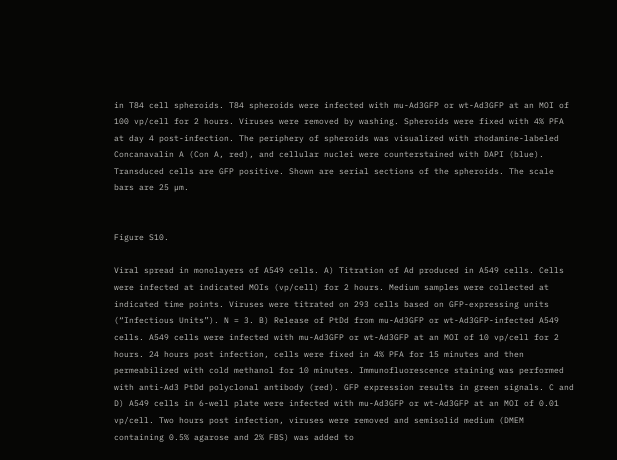in T84 cell spheroids. T84 spheroids were infected with mu-Ad3GFP or wt-Ad3GFP at an MOI of 100 vp/cell for 2 hours. Viruses were removed by washing. Spheroids were fixed with 4% PFA at day 4 post-infection. The periphery of spheroids was visualized with rhodamine-labeled Concanavalin A (Con A, red), and cellular nuclei were counterstained with DAPI (blue). Transduced cells are GFP positive. Shown are serial sections of the spheroids. The scale bars are 25 µm.


Figure S10.

Viral spread in monolayers of A549 cells. A) Titration of Ad produced in A549 cells. Cells were infected at indicated MOIs (vp/cell) for 2 hours. Medium samples were collected at indicated time points. Viruses were titrated on 293 cells based on GFP-expressing units (“Infectious Units”). N = 3. B) Release of PtDd from mu-Ad3GFP or wt-Ad3GFP-infected A549 cells. A549 cells were infected with mu-Ad3GFP or wt-Ad3GFP at an MOI of 10 vp/cell for 2 hours. 24 hours post infection, cells were fixed in 4% PFA for 15 minutes and then permeabilized with cold methanol for 10 minutes. Immunofluorescence staining was performed with anti-Ad3 PtDd polyclonal antibody (red). GFP expression results in green signals. C and D) A549 cells in 6-well plate were infected with mu-Ad3GFP or wt-Ad3GFP at an MOI of 0.01 vp/cell. Two hours post infection, viruses were removed and semisolid medium (DMEM containing 0.5% agarose and 2% FBS) was added to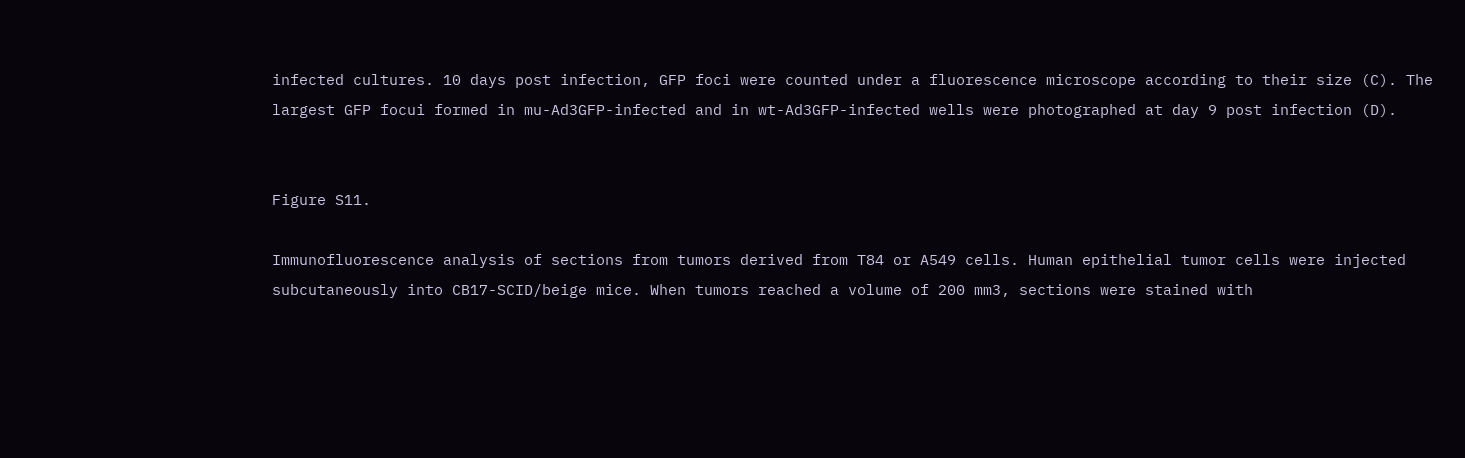infected cultures. 10 days post infection, GFP foci were counted under a fluorescence microscope according to their size (C). The largest GFP focui formed in mu-Ad3GFP-infected and in wt-Ad3GFP-infected wells were photographed at day 9 post infection (D).


Figure S11.

Immunofluorescence analysis of sections from tumors derived from T84 or A549 cells. Human epithelial tumor cells were injected subcutaneously into CB17-SCID/beige mice. When tumors reached a volume of 200 mm3, sections were stained with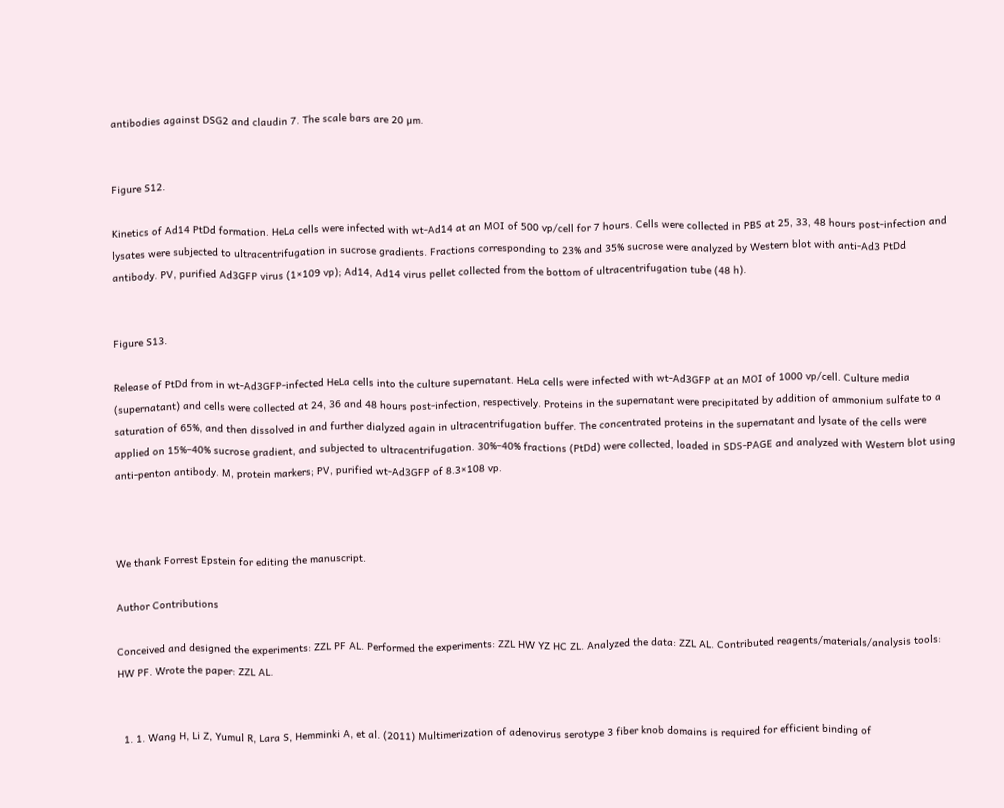antibodies against DSG2 and claudin 7. The scale bars are 20 µm.


Figure S12.

Kinetics of Ad14 PtDd formation. HeLa cells were infected with wt-Ad14 at an MOI of 500 vp/cell for 7 hours. Cells were collected in PBS at 25, 33, 48 hours post-infection and lysates were subjected to ultracentrifugation in sucrose gradients. Fractions corresponding to 23% and 35% sucrose were analyzed by Western blot with anti-Ad3 PtDd antibody. PV, purified Ad3GFP virus (1×109 vp); Ad14, Ad14 virus pellet collected from the bottom of ultracentrifugation tube (48 h).


Figure S13.

Release of PtDd from in wt-Ad3GFP-infected HeLa cells into the culture supernatant. HeLa cells were infected with wt-Ad3GFP at an MOI of 1000 vp/cell. Culture media (supernatant) and cells were collected at 24, 36 and 48 hours post-infection, respectively. Proteins in the supernatant were precipitated by addition of ammonium sulfate to a saturation of 65%, and then dissolved in and further dialyzed again in ultracentrifugation buffer. The concentrated proteins in the supernatant and lysate of the cells were applied on 15%–40% sucrose gradient, and subjected to ultracentrifugation. 30%–40% fractions (PtDd) were collected, loaded in SDS-PAGE and analyzed with Western blot using anti-penton antibody. M, protein markers; PV, purified wt-Ad3GFP of 8.3×108 vp.



We thank Forrest Epstein for editing the manuscript.

Author Contributions

Conceived and designed the experiments: ZZL PF AL. Performed the experiments: ZZL HW YZ HC ZL. Analyzed the data: ZZL AL. Contributed reagents/materials/analysis tools: HW PF. Wrote the paper: ZZL AL.


  1. 1. Wang H, Li Z, Yumul R, Lara S, Hemminki A, et al. (2011) Multimerization of adenovirus serotype 3 fiber knob domains is required for efficient binding of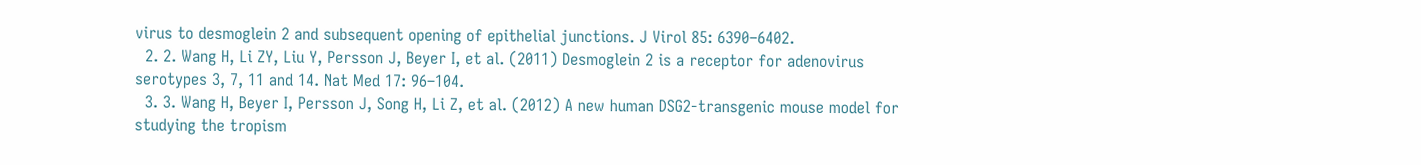virus to desmoglein 2 and subsequent opening of epithelial junctions. J Virol 85: 6390–6402.
  2. 2. Wang H, Li ZY, Liu Y, Persson J, Beyer I, et al. (2011) Desmoglein 2 is a receptor for adenovirus serotypes 3, 7, 11 and 14. Nat Med 17: 96–104.
  3. 3. Wang H, Beyer I, Persson J, Song H, Li Z, et al. (2012) A new human DSG2-transgenic mouse model for studying the tropism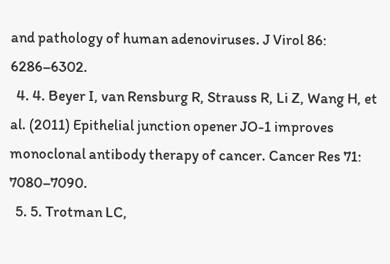and pathology of human adenoviruses. J Virol 86: 6286–6302.
  4. 4. Beyer I, van Rensburg R, Strauss R, Li Z, Wang H, et al. (2011) Epithelial junction opener JO-1 improves monoclonal antibody therapy of cancer. Cancer Res 71: 7080–7090.
  5. 5. Trotman LC,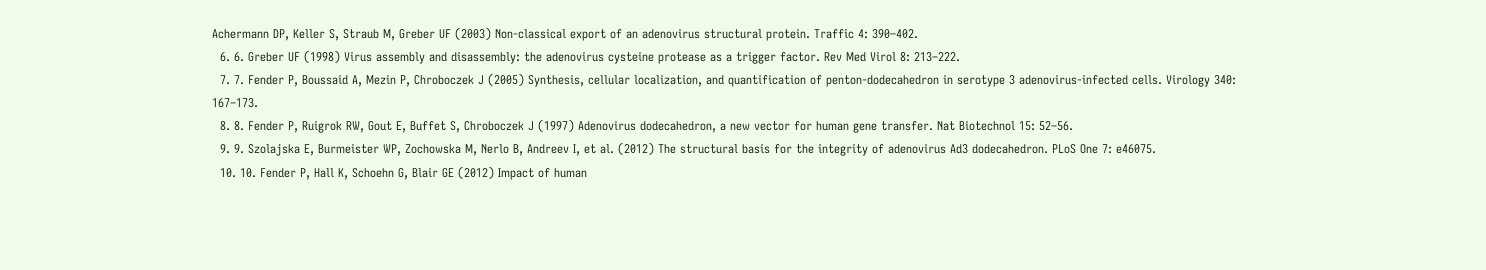Achermann DP, Keller S, Straub M, Greber UF (2003) Non-classical export of an adenovirus structural protein. Traffic 4: 390–402.
  6. 6. Greber UF (1998) Virus assembly and disassembly: the adenovirus cysteine protease as a trigger factor. Rev Med Virol 8: 213–222.
  7. 7. Fender P, Boussaid A, Mezin P, Chroboczek J (2005) Synthesis, cellular localization, and quantification of penton-dodecahedron in serotype 3 adenovirus-infected cells. Virology 340: 167–173.
  8. 8. Fender P, Ruigrok RW, Gout E, Buffet S, Chroboczek J (1997) Adenovirus dodecahedron, a new vector for human gene transfer. Nat Biotechnol 15: 52–56.
  9. 9. Szolajska E, Burmeister WP, Zochowska M, Nerlo B, Andreev I, et al. (2012) The structural basis for the integrity of adenovirus Ad3 dodecahedron. PLoS One 7: e46075.
  10. 10. Fender P, Hall K, Schoehn G, Blair GE (2012) Impact of human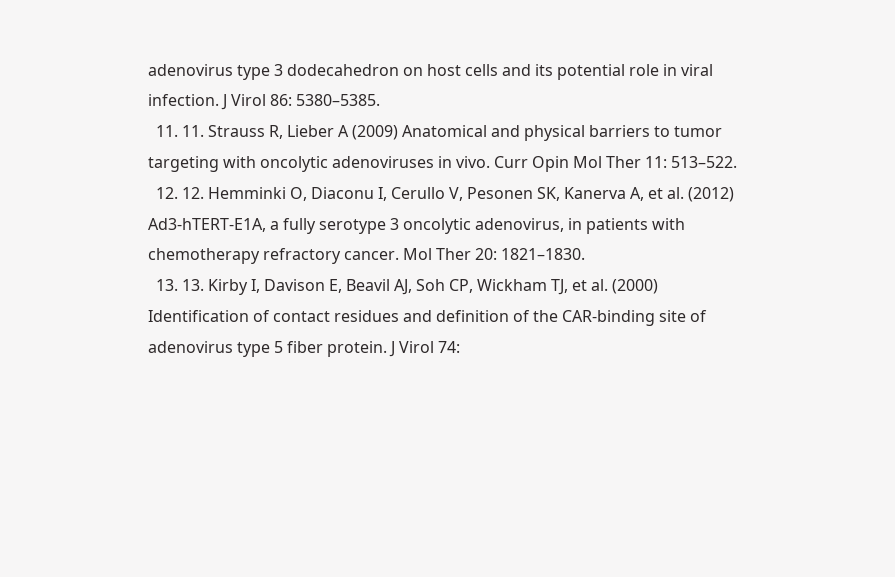adenovirus type 3 dodecahedron on host cells and its potential role in viral infection. J Virol 86: 5380–5385.
  11. 11. Strauss R, Lieber A (2009) Anatomical and physical barriers to tumor targeting with oncolytic adenoviruses in vivo. Curr Opin Mol Ther 11: 513–522.
  12. 12. Hemminki O, Diaconu I, Cerullo V, Pesonen SK, Kanerva A, et al. (2012) Ad3-hTERT-E1A, a fully serotype 3 oncolytic adenovirus, in patients with chemotherapy refractory cancer. Mol Ther 20: 1821–1830.
  13. 13. Kirby I, Davison E, Beavil AJ, Soh CP, Wickham TJ, et al. (2000) Identification of contact residues and definition of the CAR-binding site of adenovirus type 5 fiber protein. J Virol 74: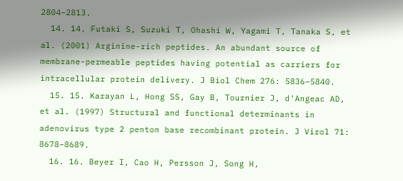2804–2813.
  14. 14. Futaki S, Suzuki T, Ohashi W, Yagami T, Tanaka S, et al. (2001) Arginine-rich peptides. An abundant source of membrane-permeable peptides having potential as carriers for intracellular protein delivery. J Biol Chem 276: 5836–5840.
  15. 15. Karayan L, Hong SS, Gay B, Tournier J, d'Angeac AD, et al. (1997) Structural and functional determinants in adenovirus type 2 penton base recombinant protein. J Virol 71: 8678–8689.
  16. 16. Beyer I, Cao H, Persson J, Song H,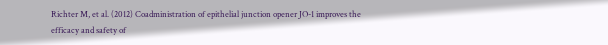Richter M, et al. (2012) Coadministration of epithelial junction opener JO-1 improves the efficacy and safety of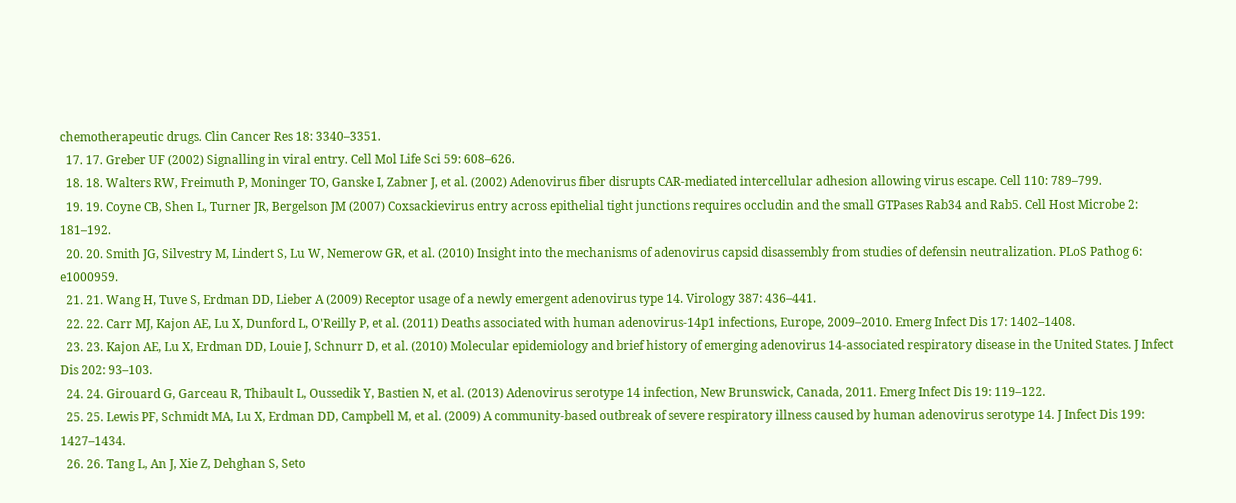chemotherapeutic drugs. Clin Cancer Res 18: 3340–3351.
  17. 17. Greber UF (2002) Signalling in viral entry. Cell Mol Life Sci 59: 608–626.
  18. 18. Walters RW, Freimuth P, Moninger TO, Ganske I, Zabner J, et al. (2002) Adenovirus fiber disrupts CAR-mediated intercellular adhesion allowing virus escape. Cell 110: 789–799.
  19. 19. Coyne CB, Shen L, Turner JR, Bergelson JM (2007) Coxsackievirus entry across epithelial tight junctions requires occludin and the small GTPases Rab34 and Rab5. Cell Host Microbe 2: 181–192.
  20. 20. Smith JG, Silvestry M, Lindert S, Lu W, Nemerow GR, et al. (2010) Insight into the mechanisms of adenovirus capsid disassembly from studies of defensin neutralization. PLoS Pathog 6: e1000959.
  21. 21. Wang H, Tuve S, Erdman DD, Lieber A (2009) Receptor usage of a newly emergent adenovirus type 14. Virology 387: 436–441.
  22. 22. Carr MJ, Kajon AE, Lu X, Dunford L, O'Reilly P, et al. (2011) Deaths associated with human adenovirus-14p1 infections, Europe, 2009–2010. Emerg Infect Dis 17: 1402–1408.
  23. 23. Kajon AE, Lu X, Erdman DD, Louie J, Schnurr D, et al. (2010) Molecular epidemiology and brief history of emerging adenovirus 14-associated respiratory disease in the United States. J Infect Dis 202: 93–103.
  24. 24. Girouard G, Garceau R, Thibault L, Oussedik Y, Bastien N, et al. (2013) Adenovirus serotype 14 infection, New Brunswick, Canada, 2011. Emerg Infect Dis 19: 119–122.
  25. 25. Lewis PF, Schmidt MA, Lu X, Erdman DD, Campbell M, et al. (2009) A community-based outbreak of severe respiratory illness caused by human adenovirus serotype 14. J Infect Dis 199: 1427–1434.
  26. 26. Tang L, An J, Xie Z, Dehghan S, Seto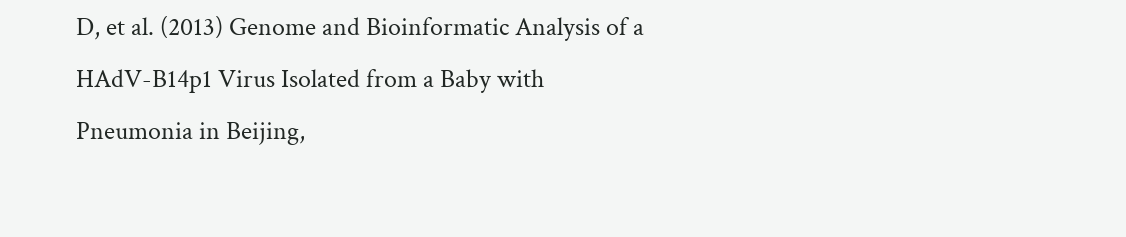D, et al. (2013) Genome and Bioinformatic Analysis of a HAdV-B14p1 Virus Isolated from a Baby with Pneumonia in Beijing,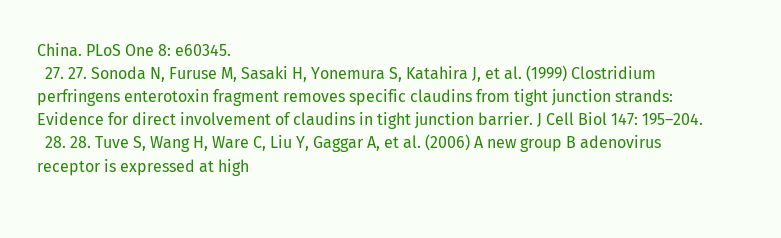China. PLoS One 8: e60345.
  27. 27. Sonoda N, Furuse M, Sasaki H, Yonemura S, Katahira J, et al. (1999) Clostridium perfringens enterotoxin fragment removes specific claudins from tight junction strands: Evidence for direct involvement of claudins in tight junction barrier. J Cell Biol 147: 195–204.
  28. 28. Tuve S, Wang H, Ware C, Liu Y, Gaggar A, et al. (2006) A new group B adenovirus receptor is expressed at high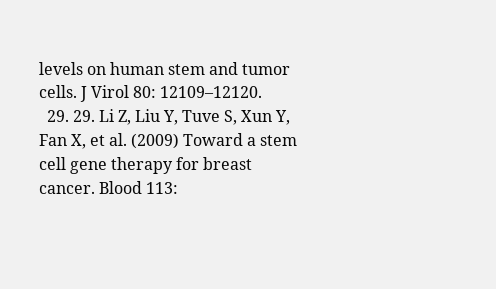levels on human stem and tumor cells. J Virol 80: 12109–12120.
  29. 29. Li Z, Liu Y, Tuve S, Xun Y, Fan X, et al. (2009) Toward a stem cell gene therapy for breast cancer. Blood 113: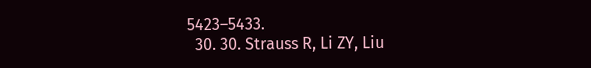5423–5433.
  30. 30. Strauss R, Li ZY, Liu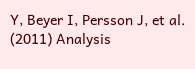Y, Beyer I, Persson J, et al. (2011) Analysis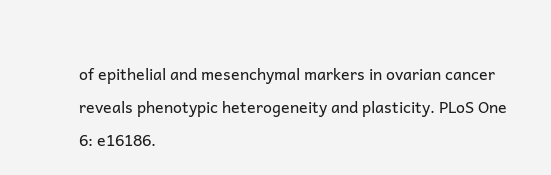of epithelial and mesenchymal markers in ovarian cancer reveals phenotypic heterogeneity and plasticity. PLoS One 6: e16186.